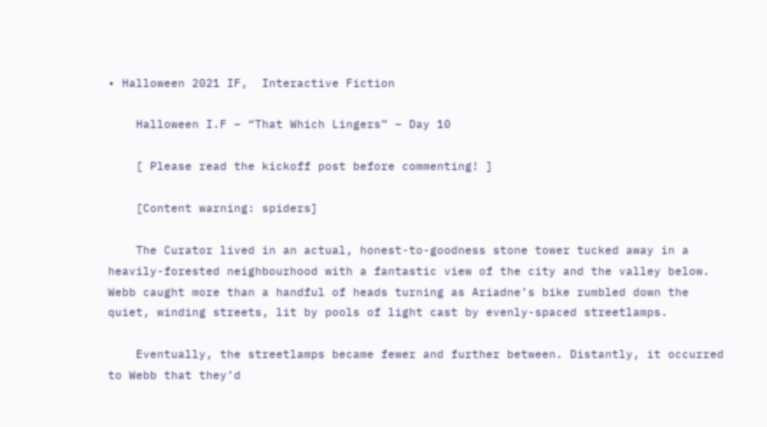• Halloween 2021 IF,  Interactive Fiction

    Halloween I.F – “That Which Lingers” – Day 10

    [ Please read the kickoff post before commenting! ]

    [Content warning: spiders]

    The Curator lived in an actual, honest-to-goodness stone tower tucked away in a heavily-forested neighbourhood with a fantastic view of the city and the valley below. Webb caught more than a handful of heads turning as Ariadne’s bike rumbled down the quiet, winding streets, lit by pools of light cast by evenly-spaced streetlamps.

    Eventually, the streetlamps became fewer and further between. Distantly, it occurred to Webb that they’d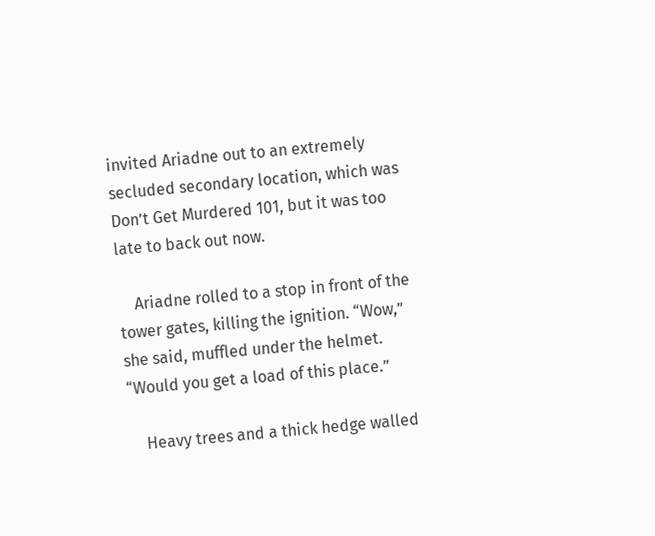invited Ariadne out to an extremely secluded secondary location, which was Don’t Get Murdered 101, but it was too late to back out now.

    Ariadne rolled to a stop in front of the tower gates, killing the ignition. “Wow,” she said, muffled under the helmet. “Would you get a load of this place.”

    Heavy trees and a thick hedge walled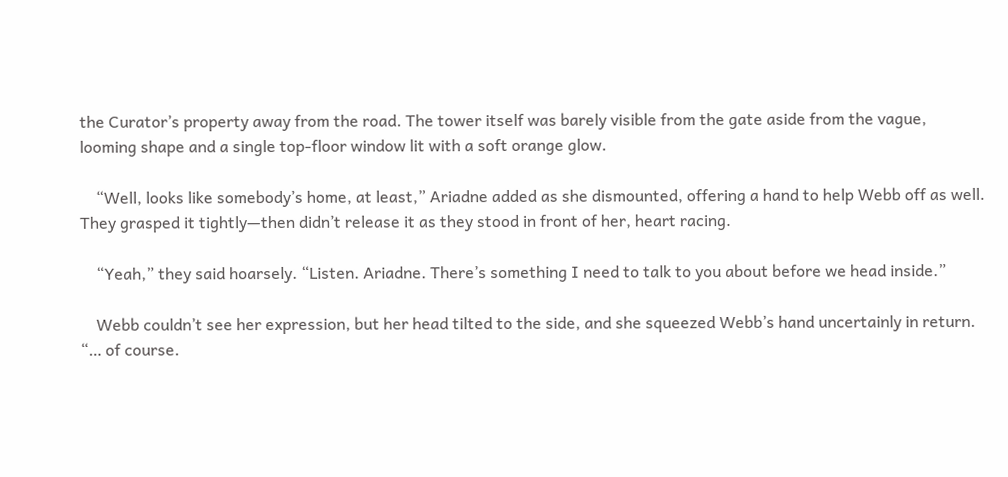the Curator’s property away from the road. The tower itself was barely visible from the gate aside from the vague, looming shape and a single top-floor window lit with a soft orange glow.

    “Well, looks like somebody’s home, at least,” Ariadne added as she dismounted, offering a hand to help Webb off as well. They grasped it tightly—then didn’t release it as they stood in front of her, heart racing.

    “Yeah,” they said hoarsely. “Listen. Ariadne. There’s something I need to talk to you about before we head inside.”

    Webb couldn’t see her expression, but her head tilted to the side, and she squeezed Webb’s hand uncertainly in return. “… of course.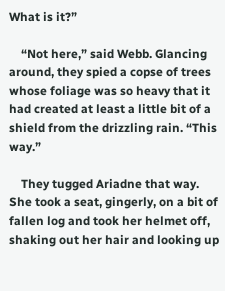What is it?”

    “Not here,” said Webb. Glancing around, they spied a copse of trees whose foliage was so heavy that it had created at least a little bit of a shield from the drizzling rain. “This way.”

    They tugged Ariadne that way. She took a seat, gingerly, on a bit of fallen log and took her helmet off, shaking out her hair and looking up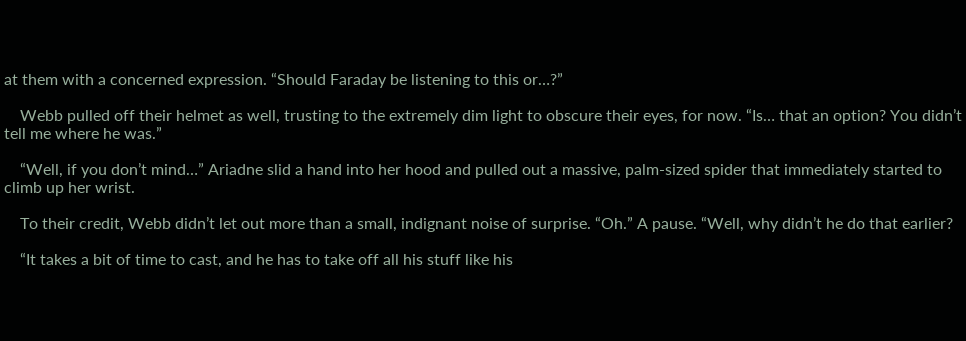at them with a concerned expression. “Should Faraday be listening to this or…?”

    Webb pulled off their helmet as well, trusting to the extremely dim light to obscure their eyes, for now. “Is… that an option? You didn’t tell me where he was.”

    “Well, if you don’t mind…” Ariadne slid a hand into her hood and pulled out a massive, palm-sized spider that immediately started to climb up her wrist.

    To their credit, Webb didn’t let out more than a small, indignant noise of surprise. “Oh.” A pause. “Well, why didn’t he do that earlier?

    “It takes a bit of time to cast, and he has to take off all his stuff like his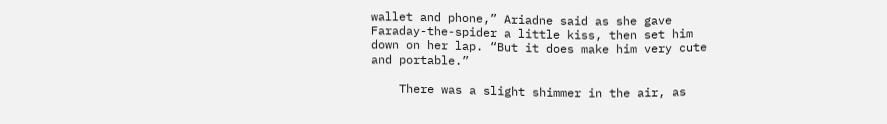wallet and phone,” Ariadne said as she gave Faraday-the-spider a little kiss, then set him down on her lap. “But it does make him very cute and portable.”

    There was a slight shimmer in the air, as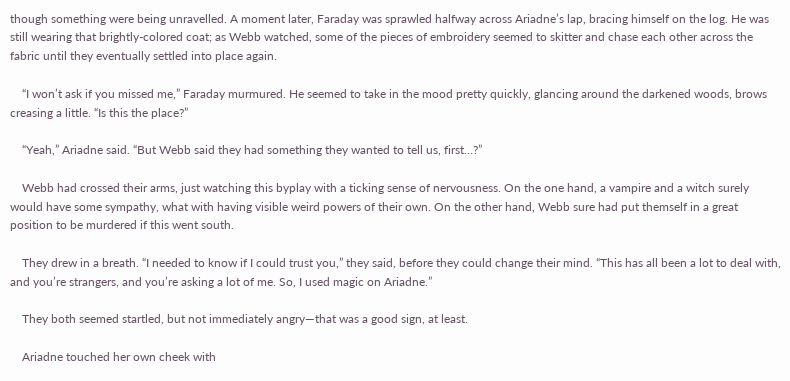though something were being unravelled. A moment later, Faraday was sprawled halfway across Ariadne’s lap, bracing himself on the log. He was still wearing that brightly-colored coat; as Webb watched, some of the pieces of embroidery seemed to skitter and chase each other across the fabric until they eventually settled into place again.

    “I won’t ask if you missed me,” Faraday murmured. He seemed to take in the mood pretty quickly, glancing around the darkened woods, brows creasing a little. “Is this the place?”

    “Yeah,” Ariadne said. “But Webb said they had something they wanted to tell us, first…?”

    Webb had crossed their arms, just watching this byplay with a ticking sense of nervousness. On the one hand, a vampire and a witch surely would have some sympathy, what with having visible weird powers of their own. On the other hand, Webb sure had put themself in a great position to be murdered if this went south.

    They drew in a breath. “I needed to know if I could trust you,” they said, before they could change their mind. “This has all been a lot to deal with, and you’re strangers, and you’re asking a lot of me. So, I used magic on Ariadne.”

    They both seemed startled, but not immediately angry—that was a good sign, at least.

    Ariadne touched her own cheek with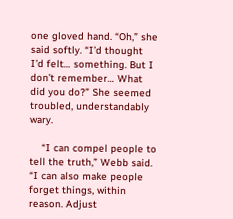one gloved hand. “Oh,” she said softly. “I’d thought I’d felt… something. But I don’t remember… What did you do?” She seemed troubled, understandably wary.

    “I can compel people to tell the truth,” Webb said. “I can also make people forget things, within reason. Adjust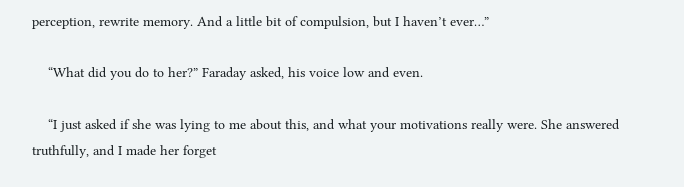perception, rewrite memory. And a little bit of compulsion, but I haven’t ever…”

    “What did you do to her?” Faraday asked, his voice low and even.

    “I just asked if she was lying to me about this, and what your motivations really were. She answered truthfully, and I made her forget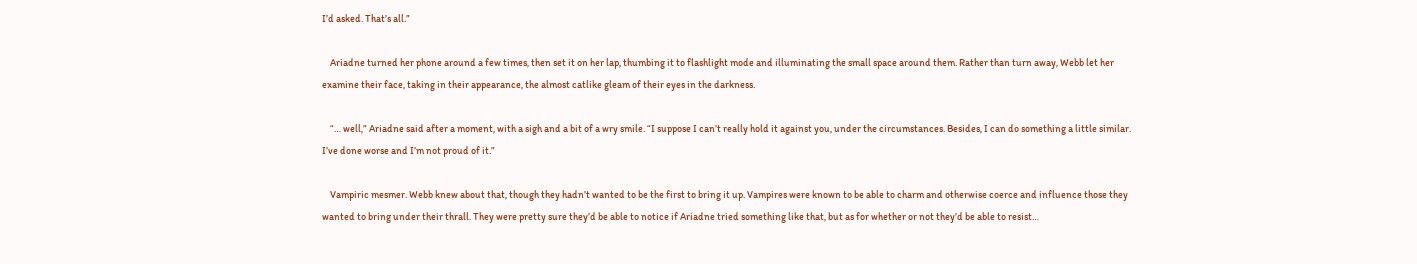I’d asked. That’s all.”

    Ariadne turned her phone around a few times, then set it on her lap, thumbing it to flashlight mode and illuminating the small space around them. Rather than turn away, Webb let her examine their face, taking in their appearance, the almost catlike gleam of their eyes in the darkness.

    “… well,” Ariadne said after a moment, with a sigh and a bit of a wry smile. “I suppose I can’t really hold it against you, under the circumstances. Besides, I can do something a little similar. I’ve done worse and I’m not proud of it.”

    Vampiric mesmer. Webb knew about that, though they hadn’t wanted to be the first to bring it up. Vampires were known to be able to charm and otherwise coerce and influence those they wanted to bring under their thrall. They were pretty sure they’d be able to notice if Ariadne tried something like that, but as for whether or not they’d be able to resist…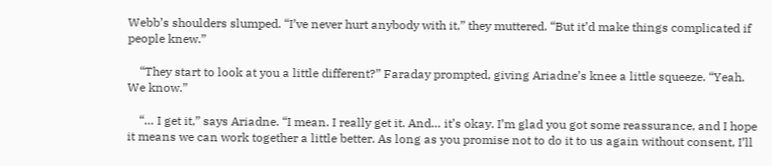Webb’s shoulders slumped. “I’ve never hurt anybody with it,” they muttered. “But it’d make things complicated if people knew.”

    “They start to look at you a little different?” Faraday prompted, giving Ariadne’s knee a little squeeze. “Yeah. We know.”

    “… I get it,” says Ariadne. “I mean. I really get it. And… it’s okay. I’m glad you got some reassurance, and I hope it means we can work together a little better. As long as you promise not to do it to us again without consent, I’ll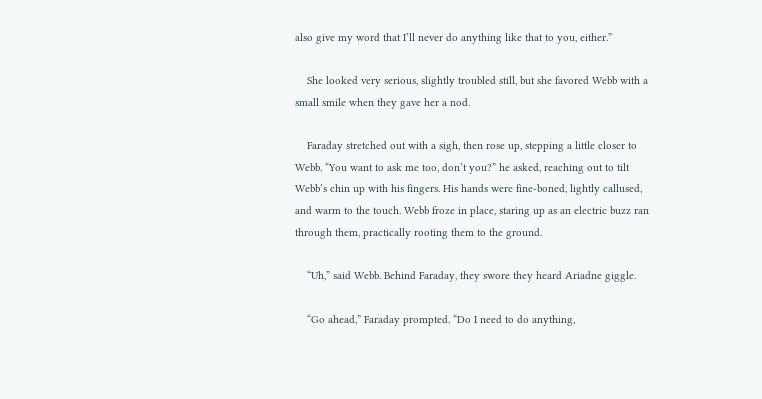also give my word that I’ll never do anything like that to you, either.”

    She looked very serious, slightly troubled still, but she favored Webb with a small smile when they gave her a nod.

    Faraday stretched out with a sigh, then rose up, stepping a little closer to Webb. “You want to ask me too, don’t you?” he asked, reaching out to tilt Webb’s chin up with his fingers. His hands were fine-boned, lightly callused, and warm to the touch. Webb froze in place, staring up as an electric buzz ran through them, practically rooting them to the ground.

    “Uh,” said Webb. Behind Faraday, they swore they heard Ariadne giggle.

    “Go ahead,” Faraday prompted. “Do I need to do anything,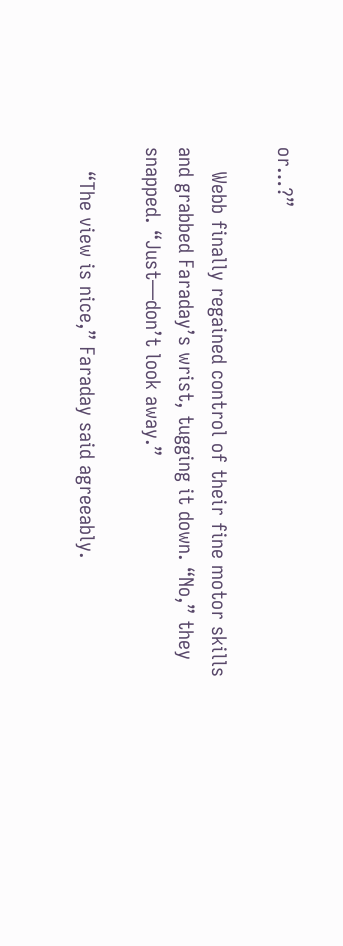or…?”

    Webb finally regained control of their fine motor skills and grabbed Faraday’s wrist, tugging it down. “No,” they snapped. “Just—don’t look away.”

    “The view is nice,” Faraday said agreeably.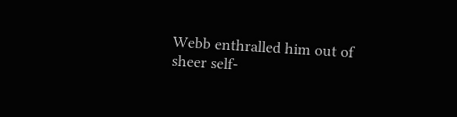Webb enthralled him out of sheer self-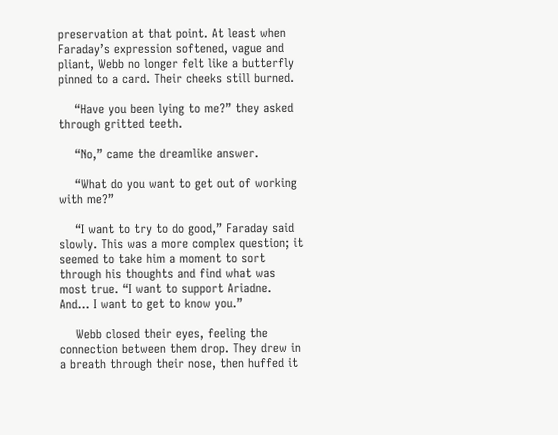preservation at that point. At least when Faraday’s expression softened, vague and pliant, Webb no longer felt like a butterfly pinned to a card. Their cheeks still burned.

    “Have you been lying to me?” they asked through gritted teeth.

    “No,” came the dreamlike answer.

    “What do you want to get out of working with me?”

    “I want to try to do good,” Faraday said slowly. This was a more complex question; it seemed to take him a moment to sort through his thoughts and find what was most true. “I want to support Ariadne. And… I want to get to know you.”

    Webb closed their eyes, feeling the connection between them drop. They drew in a breath through their nose, then huffed it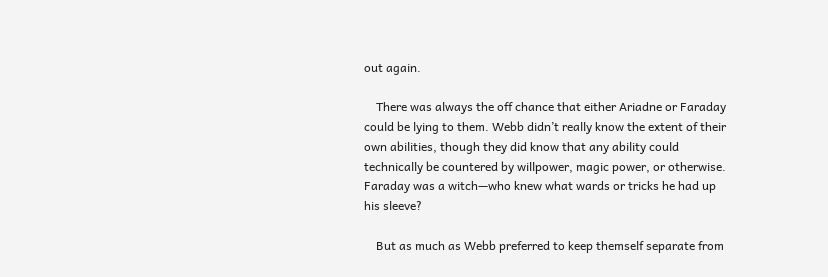out again.

    There was always the off chance that either Ariadne or Faraday could be lying to them. Webb didn’t really know the extent of their own abilities, though they did know that any ability could technically be countered by willpower, magic power, or otherwise. Faraday was a witch—who knew what wards or tricks he had up his sleeve?

    But as much as Webb preferred to keep themself separate from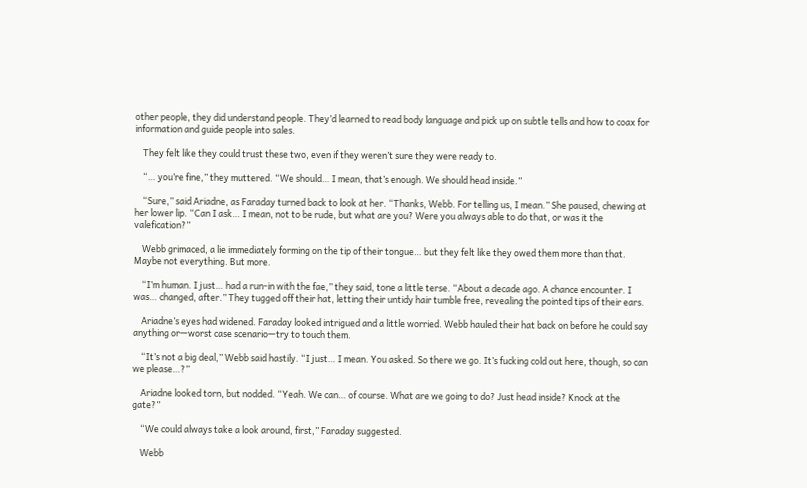other people, they did understand people. They’d learned to read body language and pick up on subtle tells and how to coax for information and guide people into sales.

    They felt like they could trust these two, even if they weren’t sure they were ready to.

    “… you’re fine,” they muttered. “We should… I mean, that’s enough. We should head inside.”

    “Sure,” said Ariadne, as Faraday turned back to look at her. “Thanks, Webb. For telling us, I mean.” She paused, chewing at her lower lip. “Can I ask… I mean, not to be rude, but what are you? Were you always able to do that, or was it the valefication?”

    Webb grimaced, a lie immediately forming on the tip of their tongue… but they felt like they owed them more than that. Maybe not everything. But more.

    “I’m human. I just… had a run-in with the fae,” they said, tone a little terse. “About a decade ago. A chance encounter. I was… changed, after.” They tugged off their hat, letting their untidy hair tumble free, revealing the pointed tips of their ears.

    Ariadne’s eyes had widened. Faraday looked intrigued and a little worried. Webb hauled their hat back on before he could say anything or—worst case scenario—try to touch them.

    “It’s not a big deal,” Webb said hastily. “I just… I mean. You asked. So there we go. It’s fucking cold out here, though, so can we please…?”

    Ariadne looked torn, but nodded. “Yeah. We can… of course. What are we going to do? Just head inside? Knock at the gate?”

    “We could always take a look around, first,” Faraday suggested.

    Webb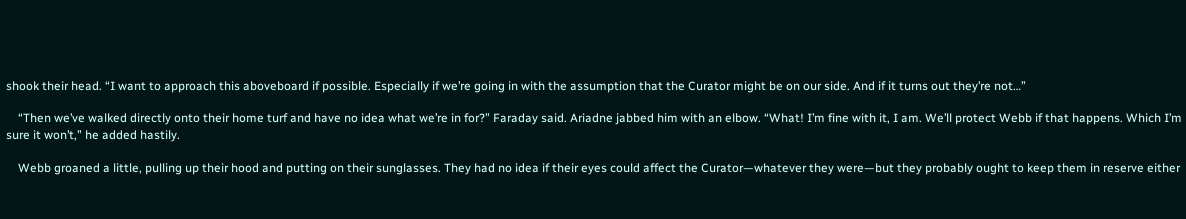shook their head. “I want to approach this aboveboard if possible. Especially if we’re going in with the assumption that the Curator might be on our side. And if it turns out they’re not…”

    “Then we’ve walked directly onto their home turf and have no idea what we’re in for?” Faraday said. Ariadne jabbed him with an elbow. “What! I’m fine with it, I am. We’ll protect Webb if that happens. Which I’m sure it won’t,” he added hastily.

    Webb groaned a little, pulling up their hood and putting on their sunglasses. They had no idea if their eyes could affect the Curator—whatever they were—but they probably ought to keep them in reserve either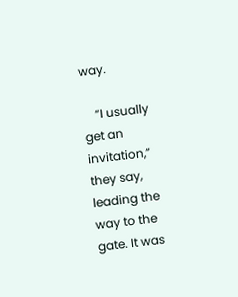way.

    “I usually get an invitation,” they say, leading the way to the gate. It was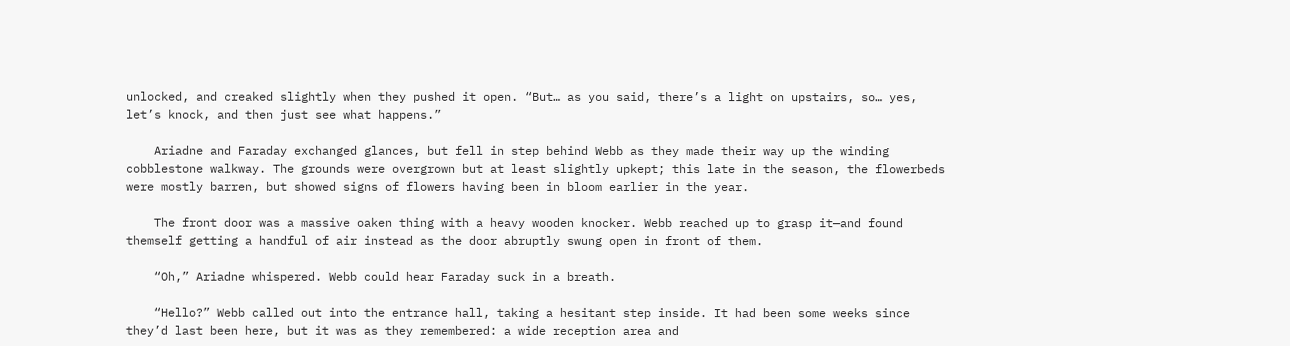unlocked, and creaked slightly when they pushed it open. “But… as you said, there’s a light on upstairs, so… yes, let’s knock, and then just see what happens.”

    Ariadne and Faraday exchanged glances, but fell in step behind Webb as they made their way up the winding cobblestone walkway. The grounds were overgrown but at least slightly upkept; this late in the season, the flowerbeds were mostly barren, but showed signs of flowers having been in bloom earlier in the year.

    The front door was a massive oaken thing with a heavy wooden knocker. Webb reached up to grasp it—and found themself getting a handful of air instead as the door abruptly swung open in front of them.

    “Oh,” Ariadne whispered. Webb could hear Faraday suck in a breath.

    “Hello?” Webb called out into the entrance hall, taking a hesitant step inside. It had been some weeks since they’d last been here, but it was as they remembered: a wide reception area and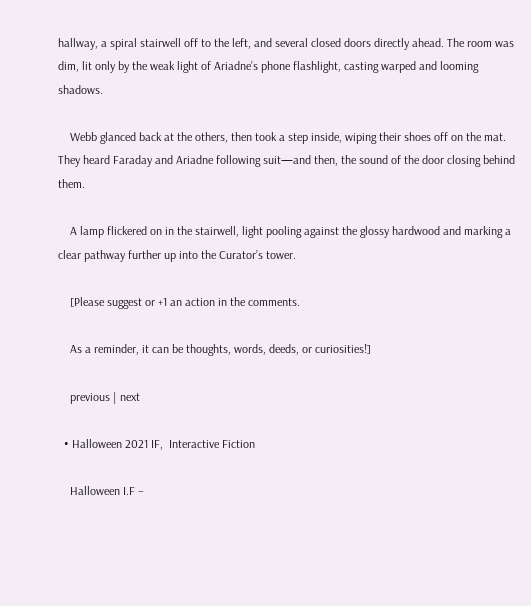hallway, a spiral stairwell off to the left, and several closed doors directly ahead. The room was dim, lit only by the weak light of Ariadne’s phone flashlight, casting warped and looming shadows.

    Webb glanced back at the others, then took a step inside, wiping their shoes off on the mat. They heard Faraday and Ariadne following suit—and then, the sound of the door closing behind them.

    A lamp flickered on in the stairwell, light pooling against the glossy hardwood and marking a clear pathway further up into the Curator’s tower.

    [Please suggest or +1 an action in the comments.

    As a reminder, it can be thoughts, words, deeds, or curiosities!]

    previous | next

  • Halloween 2021 IF,  Interactive Fiction

    Halloween I.F –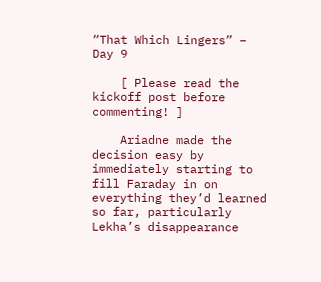“That Which Lingers” – Day 9

    [ Please read the kickoff post before commenting! ]

    Ariadne made the decision easy by immediately starting to fill Faraday in on everything they’d learned so far, particularly Lekha’s disappearance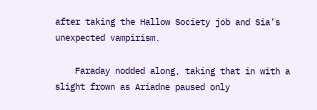after taking the Hallow Society job and Sia’s unexpected vampirism.

    Faraday nodded along, taking that in with a slight frown as Ariadne paused only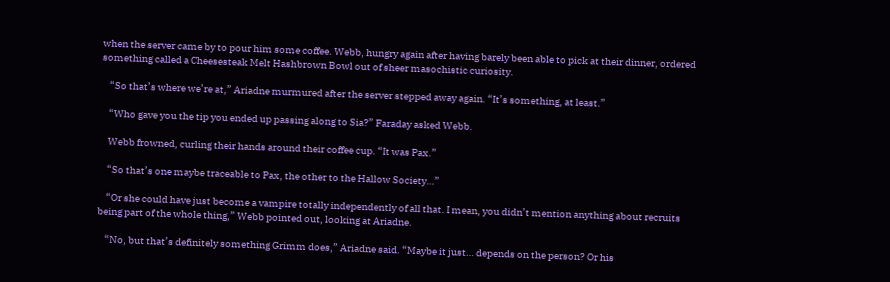when the server came by to pour him some coffee. Webb, hungry again after having barely been able to pick at their dinner, ordered something called a Cheesesteak Melt Hashbrown Bowl out of sheer masochistic curiosity.

    “So that’s where we’re at,” Ariadne murmured after the server stepped away again. “It’s something, at least.”

    “Who gave you the tip you ended up passing along to Sia?” Faraday asked Webb.

    Webb frowned, curling their hands around their coffee cup. “It was Pax.”

    “So that’s one maybe traceable to Pax, the other to the Hallow Society…”

    “Or she could have just become a vampire totally independently of all that. I mean, you didn’t mention anything about recruits being part of the whole thing,” Webb pointed out, looking at Ariadne.

    “No, but that’s definitely something Grimm does,” Ariadne said. “Maybe it just… depends on the person? Or his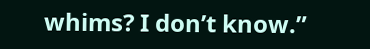whims? I don’t know.”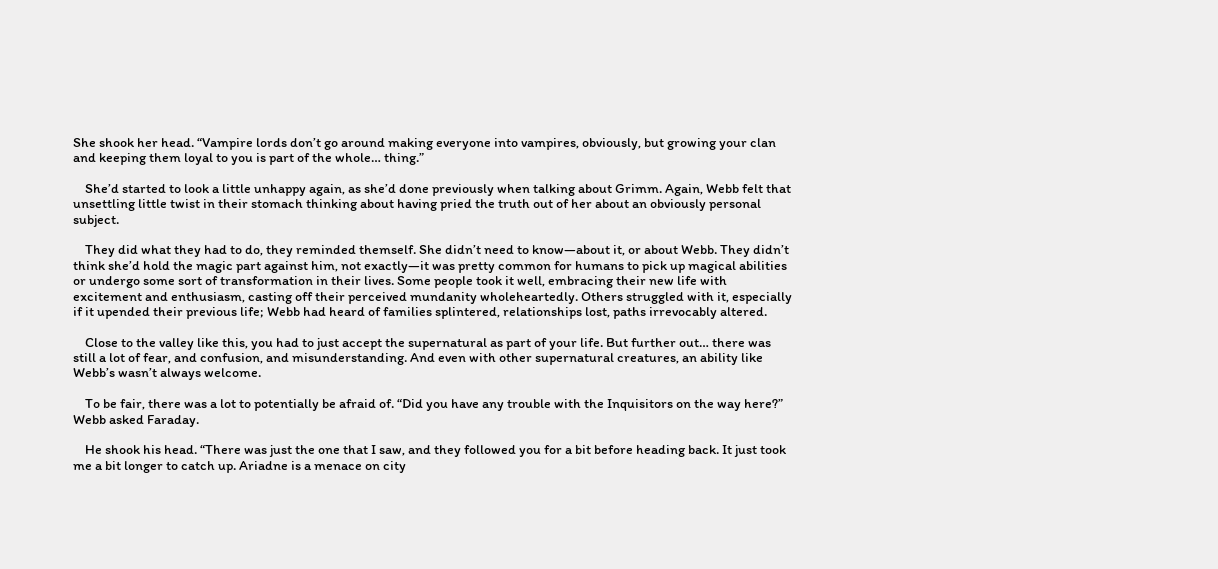She shook her head. “Vampire lords don’t go around making everyone into vampires, obviously, but growing your clan and keeping them loyal to you is part of the whole… thing.”

    She’d started to look a little unhappy again, as she’d done previously when talking about Grimm. Again, Webb felt that unsettling little twist in their stomach thinking about having pried the truth out of her about an obviously personal subject.

    They did what they had to do, they reminded themself. She didn’t need to know—about it, or about Webb. They didn’t think she’d hold the magic part against him, not exactly—it was pretty common for humans to pick up magical abilities or undergo some sort of transformation in their lives. Some people took it well, embracing their new life with excitement and enthusiasm, casting off their perceived mundanity wholeheartedly. Others struggled with it, especially if it upended their previous life; Webb had heard of families splintered, relationships lost, paths irrevocably altered.

    Close to the valley like this, you had to just accept the supernatural as part of your life. But further out… there was still a lot of fear, and confusion, and misunderstanding. And even with other supernatural creatures, an ability like Webb’s wasn’t always welcome.

    To be fair, there was a lot to potentially be afraid of. “Did you have any trouble with the Inquisitors on the way here?” Webb asked Faraday.

    He shook his head. “There was just the one that I saw, and they followed you for a bit before heading back. It just took me a bit longer to catch up. Ariadne is a menace on city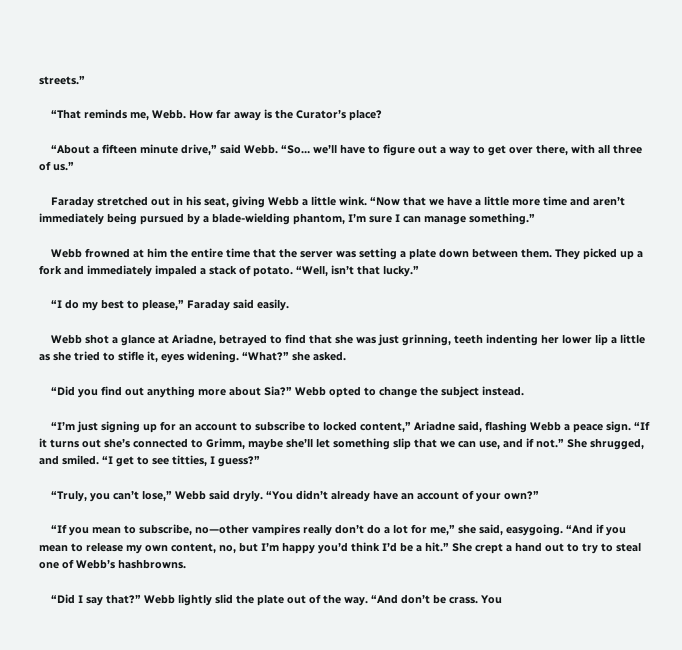streets.”

    “That reminds me, Webb. How far away is the Curator’s place?

    “About a fifteen minute drive,” said Webb. “So… we’ll have to figure out a way to get over there, with all three of us.”

    Faraday stretched out in his seat, giving Webb a little wink. “Now that we have a little more time and aren’t immediately being pursued by a blade-wielding phantom, I’m sure I can manage something.”

    Webb frowned at him the entire time that the server was setting a plate down between them. They picked up a fork and immediately impaled a stack of potato. “Well, isn’t that lucky.”

    “I do my best to please,” Faraday said easily.

    Webb shot a glance at Ariadne, betrayed to find that she was just grinning, teeth indenting her lower lip a little as she tried to stifle it, eyes widening. “What?” she asked.

    “Did you find out anything more about Sia?” Webb opted to change the subject instead.

    “I’m just signing up for an account to subscribe to locked content,” Ariadne said, flashing Webb a peace sign. “If it turns out she’s connected to Grimm, maybe she’ll let something slip that we can use, and if not.” She shrugged, and smiled. “I get to see titties, I guess?”

    “Truly, you can’t lose,” Webb said dryly. “You didn’t already have an account of your own?”

    “If you mean to subscribe, no—other vampires really don’t do a lot for me,” she said, easygoing. “And if you mean to release my own content, no, but I’m happy you’d think I’d be a hit.” She crept a hand out to try to steal one of Webb’s hashbrowns.

    “Did I say that?” Webb lightly slid the plate out of the way. “And don’t be crass. You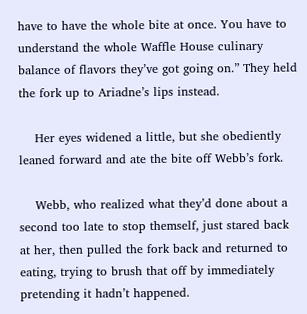have to have the whole bite at once. You have to understand the whole Waffle House culinary balance of flavors they’ve got going on.” They held the fork up to Ariadne’s lips instead.

    Her eyes widened a little, but she obediently leaned forward and ate the bite off Webb’s fork.

    Webb, who realized what they’d done about a second too late to stop themself, just stared back at her, then pulled the fork back and returned to eating, trying to brush that off by immediately pretending it hadn’t happened.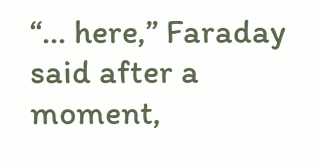“… here,” Faraday said after a moment,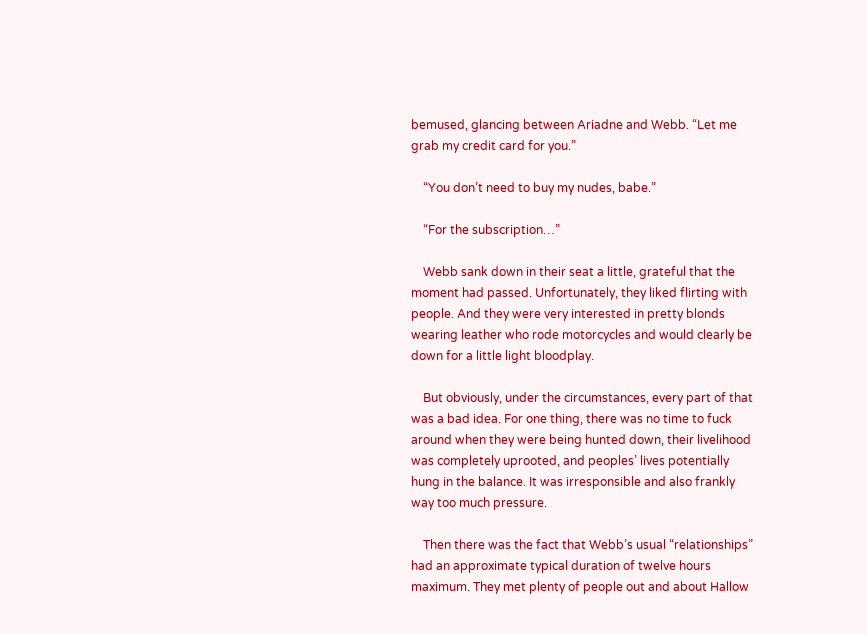bemused, glancing between Ariadne and Webb. “Let me grab my credit card for you.”

    “You don’t need to buy my nudes, babe.”

    “For the subscription…”

    Webb sank down in their seat a little, grateful that the moment had passed. Unfortunately, they liked flirting with people. And they were very interested in pretty blonds wearing leather who rode motorcycles and would clearly be down for a little light bloodplay.

    But obviously, under the circumstances, every part of that was a bad idea. For one thing, there was no time to fuck around when they were being hunted down, their livelihood was completely uprooted, and peoples’ lives potentially hung in the balance. It was irresponsible and also frankly way too much pressure.

    Then there was the fact that Webb’s usual “relationships” had an approximate typical duration of twelve hours maximum. They met plenty of people out and about Hallow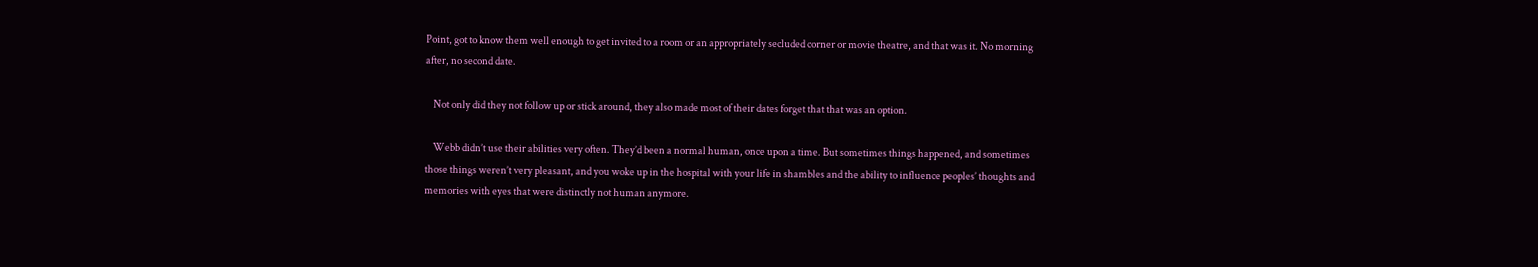Point, got to know them well enough to get invited to a room or an appropriately secluded corner or movie theatre, and that was it. No morning after, no second date.

    Not only did they not follow up or stick around, they also made most of their dates forget that that was an option.

    Webb didn’t use their abilities very often. They’d been a normal human, once upon a time. But sometimes things happened, and sometimes those things weren’t very pleasant, and you woke up in the hospital with your life in shambles and the ability to influence peoples’ thoughts and memories with eyes that were distinctly not human anymore.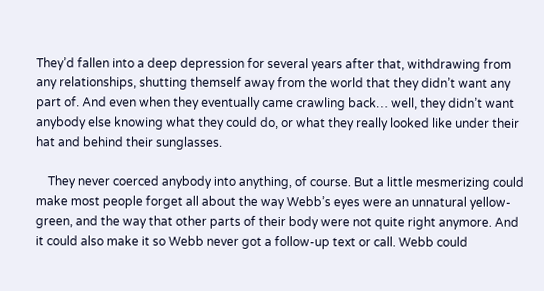They’d fallen into a deep depression for several years after that, withdrawing from any relationships, shutting themself away from the world that they didn’t want any part of. And even when they eventually came crawling back… well, they didn’t want anybody else knowing what they could do, or what they really looked like under their hat and behind their sunglasses.

    They never coerced anybody into anything, of course. But a little mesmerizing could make most people forget all about the way Webb’s eyes were an unnatural yellow-green, and the way that other parts of their body were not quite right anymore. And it could also make it so Webb never got a follow-up text or call. Webb could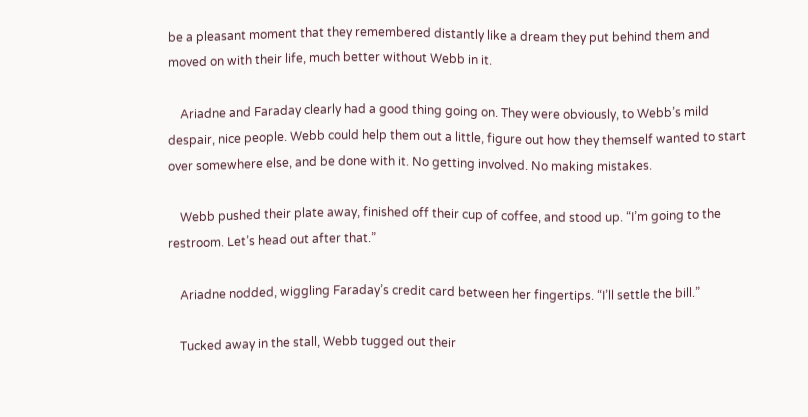be a pleasant moment that they remembered distantly like a dream they put behind them and moved on with their life, much better without Webb in it.

    Ariadne and Faraday clearly had a good thing going on. They were obviously, to Webb’s mild despair, nice people. Webb could help them out a little, figure out how they themself wanted to start over somewhere else, and be done with it. No getting involved. No making mistakes.

    Webb pushed their plate away, finished off their cup of coffee, and stood up. “I’m going to the restroom. Let’s head out after that.”

    Ariadne nodded, wiggling Faraday’s credit card between her fingertips. “I’ll settle the bill.”

    Tucked away in the stall, Webb tugged out their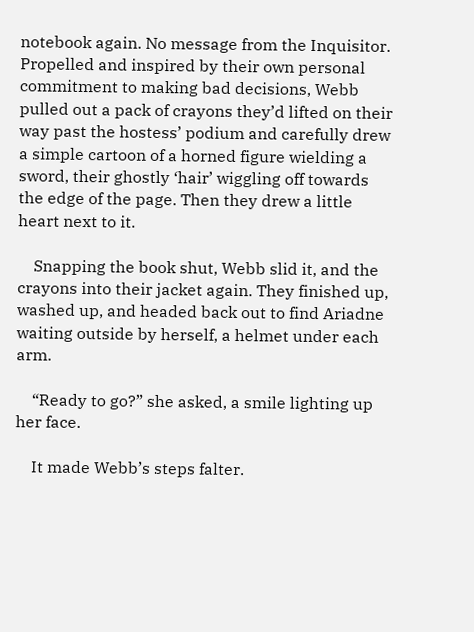notebook again. No message from the Inquisitor. Propelled and inspired by their own personal commitment to making bad decisions, Webb pulled out a pack of crayons they’d lifted on their way past the hostess’ podium and carefully drew a simple cartoon of a horned figure wielding a sword, their ghostly ‘hair’ wiggling off towards the edge of the page. Then they drew a little heart next to it.

    Snapping the book shut, Webb slid it, and the crayons into their jacket again. They finished up, washed up, and headed back out to find Ariadne waiting outside by herself, a helmet under each arm.

    “Ready to go?” she asked, a smile lighting up her face.

    It made Webb’s steps falter.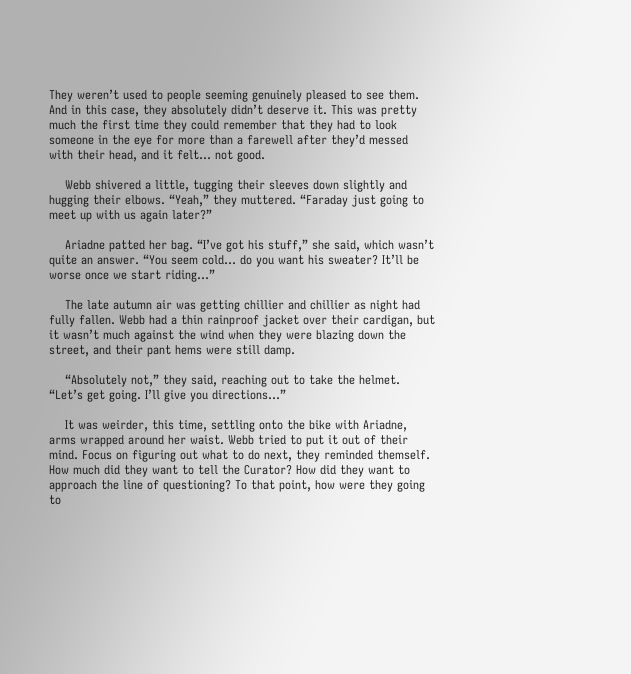They weren’t used to people seeming genuinely pleased to see them. And in this case, they absolutely didn’t deserve it. This was pretty much the first time they could remember that they had to look someone in the eye for more than a farewell after they’d messed with their head, and it felt… not good.

    Webb shivered a little, tugging their sleeves down slightly and hugging their elbows. “Yeah,” they muttered. “Faraday just going to meet up with us again later?”

    Ariadne patted her bag. “I’ve got his stuff,” she said, which wasn’t quite an answer. “You seem cold… do you want his sweater? It’ll be worse once we start riding…”

    The late autumn air was getting chillier and chillier as night had fully fallen. Webb had a thin rainproof jacket over their cardigan, but it wasn’t much against the wind when they were blazing down the street, and their pant hems were still damp.

    “Absolutely not,” they said, reaching out to take the helmet. “Let’s get going. I’ll give you directions…”

    It was weirder, this time, settling onto the bike with Ariadne, arms wrapped around her waist. Webb tried to put it out of their mind. Focus on figuring out what to do next, they reminded themself. How much did they want to tell the Curator? How did they want to approach the line of questioning? To that point, how were they going to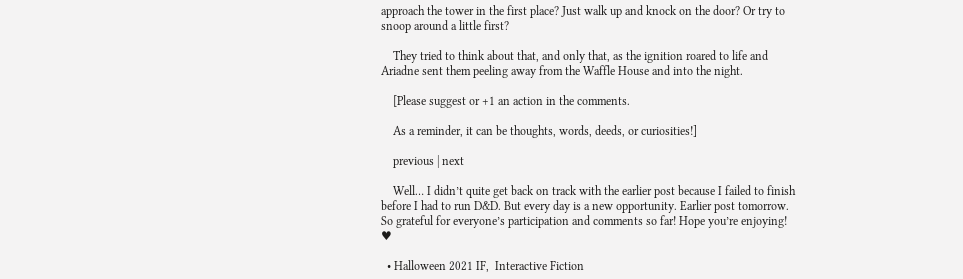approach the tower in the first place? Just walk up and knock on the door? Or try to snoop around a little first?

    They tried to think about that, and only that, as the ignition roared to life and Ariadne sent them peeling away from the Waffle House and into the night.

    [Please suggest or +1 an action in the comments.

    As a reminder, it can be thoughts, words, deeds, or curiosities!]

    previous | next

    Well… I didn’t quite get back on track with the earlier post because I failed to finish before I had to run D&D. But every day is a new opportunity. Earlier post tomorrow. So grateful for everyone’s participation and comments so far! Hope you’re enjoying! ♥

  • Halloween 2021 IF,  Interactive Fiction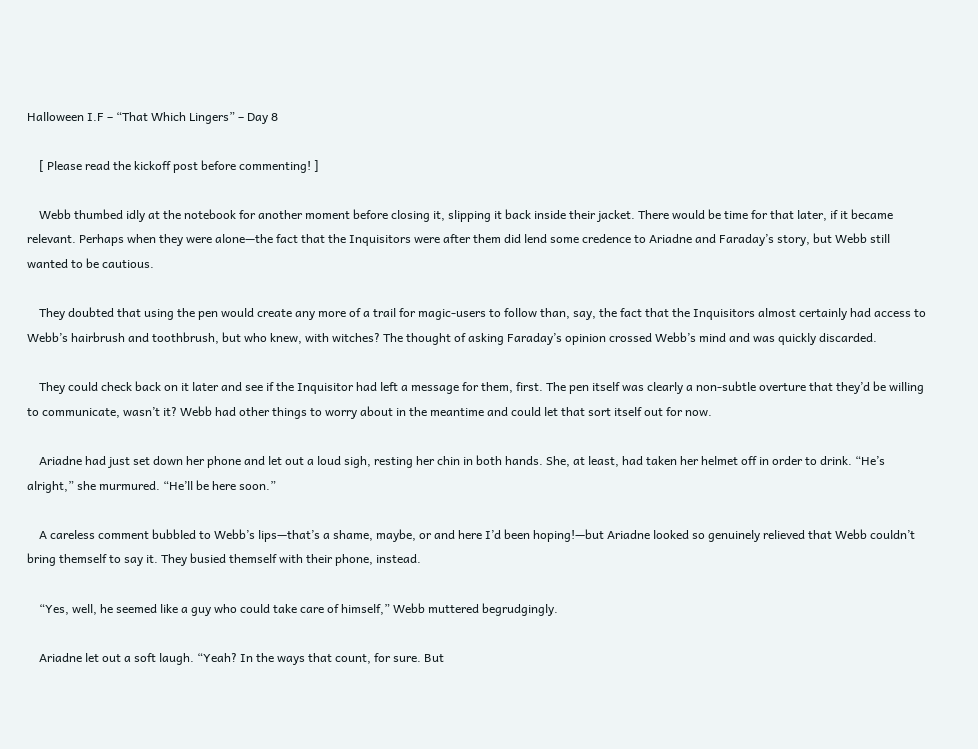Halloween I.F – “That Which Lingers” – Day 8

    [ Please read the kickoff post before commenting! ]

    Webb thumbed idly at the notebook for another moment before closing it, slipping it back inside their jacket. There would be time for that later, if it became relevant. Perhaps when they were alone—the fact that the Inquisitors were after them did lend some credence to Ariadne and Faraday’s story, but Webb still wanted to be cautious.

    They doubted that using the pen would create any more of a trail for magic-users to follow than, say, the fact that the Inquisitors almost certainly had access to Webb’s hairbrush and toothbrush, but who knew, with witches? The thought of asking Faraday’s opinion crossed Webb’s mind and was quickly discarded.

    They could check back on it later and see if the Inquisitor had left a message for them, first. The pen itself was clearly a non-subtle overture that they’d be willing to communicate, wasn’t it? Webb had other things to worry about in the meantime and could let that sort itself out for now.

    Ariadne had just set down her phone and let out a loud sigh, resting her chin in both hands. She, at least, had taken her helmet off in order to drink. “He’s alright,” she murmured. “He’ll be here soon.”

    A careless comment bubbled to Webb’s lips—that’s a shame, maybe, or and here I’d been hoping!—but Ariadne looked so genuinely relieved that Webb couldn’t bring themself to say it. They busied themself with their phone, instead.

    “Yes, well, he seemed like a guy who could take care of himself,” Webb muttered begrudgingly.

    Ariadne let out a soft laugh. “Yeah? In the ways that count, for sure. But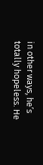in other ways, he’s totally hopeless. He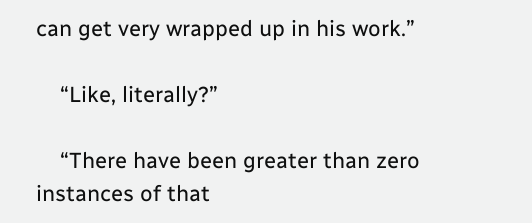can get very wrapped up in his work.”

    “Like, literally?”

    “There have been greater than zero instances of that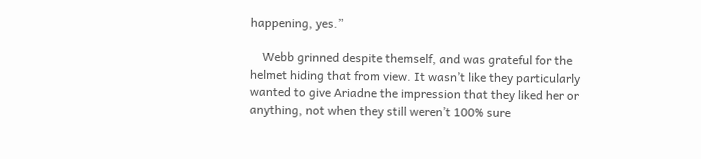happening, yes.”

    Webb grinned despite themself, and was grateful for the helmet hiding that from view. It wasn’t like they particularly wanted to give Ariadne the impression that they liked her or anything, not when they still weren’t 100% sure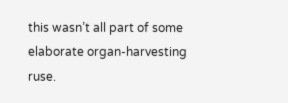this wasn’t all part of some elaborate organ-harvesting ruse.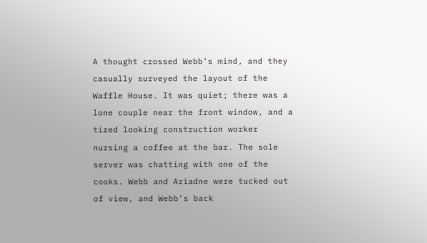A thought crossed Webb’s mind, and they casually surveyed the layout of the Waffle House. It was quiet; there was a lone couple near the front window, and a tired looking construction worker nursing a coffee at the bar. The sole server was chatting with one of the cooks. Webb and Ariadne were tucked out of view, and Webb’s back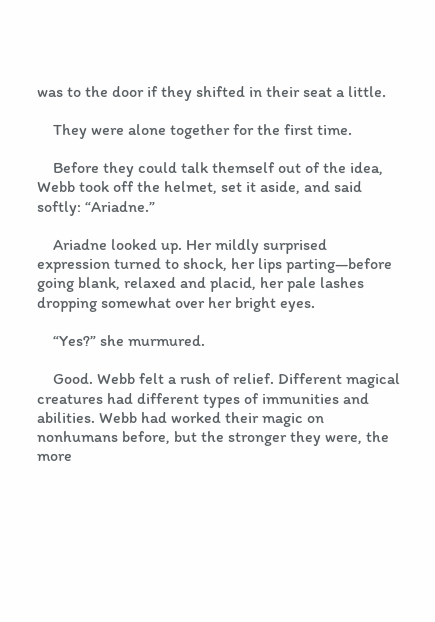was to the door if they shifted in their seat a little.

    They were alone together for the first time.

    Before they could talk themself out of the idea, Webb took off the helmet, set it aside, and said softly: “Ariadne.”

    Ariadne looked up. Her mildly surprised expression turned to shock, her lips parting—before going blank, relaxed and placid, her pale lashes dropping somewhat over her bright eyes.

    “Yes?” she murmured.

    Good. Webb felt a rush of relief. Different magical creatures had different types of immunities and abilities. Webb had worked their magic on nonhumans before, but the stronger they were, the more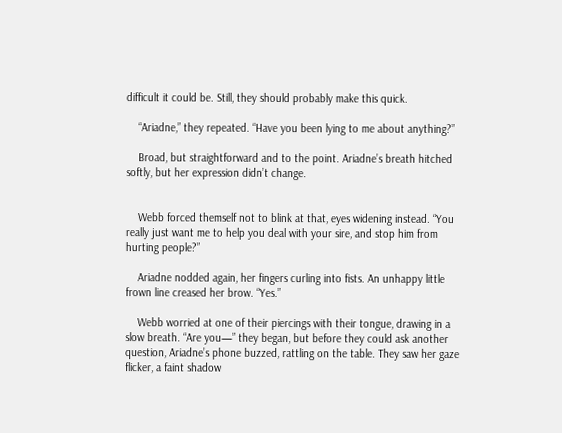difficult it could be. Still, they should probably make this quick.

    “Ariadne,” they repeated. “Have you been lying to me about anything?”

    Broad, but straightforward and to the point. Ariadne’s breath hitched softly, but her expression didn’t change.


    Webb forced themself not to blink at that, eyes widening instead. “You really just want me to help you deal with your sire, and stop him from hurting people?”

    Ariadne nodded again, her fingers curling into fists. An unhappy little frown line creased her brow. “Yes.”

    Webb worried at one of their piercings with their tongue, drawing in a slow breath. “Are you—” they began, but before they could ask another question, Ariadne’s phone buzzed, rattling on the table. They saw her gaze flicker, a faint shadow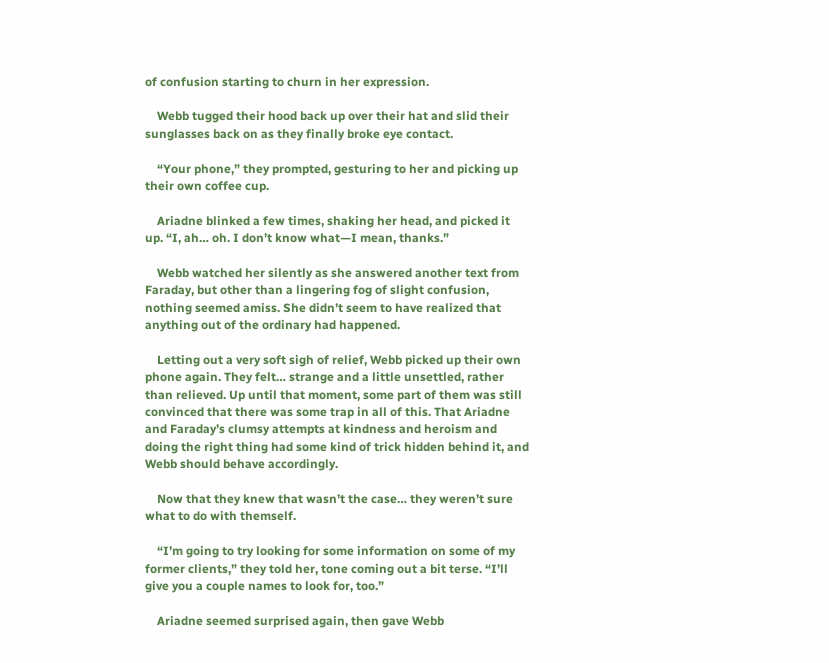of confusion starting to churn in her expression.

    Webb tugged their hood back up over their hat and slid their sunglasses back on as they finally broke eye contact.

    “Your phone,” they prompted, gesturing to her and picking up their own coffee cup.

    Ariadne blinked a few times, shaking her head, and picked it up. “I, ah… oh. I don’t know what—I mean, thanks.”

    Webb watched her silently as she answered another text from Faraday, but other than a lingering fog of slight confusion, nothing seemed amiss. She didn’t seem to have realized that anything out of the ordinary had happened.

    Letting out a very soft sigh of relief, Webb picked up their own phone again. They felt… strange and a little unsettled, rather than relieved. Up until that moment, some part of them was still convinced that there was some trap in all of this. That Ariadne and Faraday’s clumsy attempts at kindness and heroism and doing the right thing had some kind of trick hidden behind it, and Webb should behave accordingly.

    Now that they knew that wasn’t the case… they weren’t sure what to do with themself.

    “I’m going to try looking for some information on some of my former clients,” they told her, tone coming out a bit terse. “I’ll give you a couple names to look for, too.”

    Ariadne seemed surprised again, then gave Webb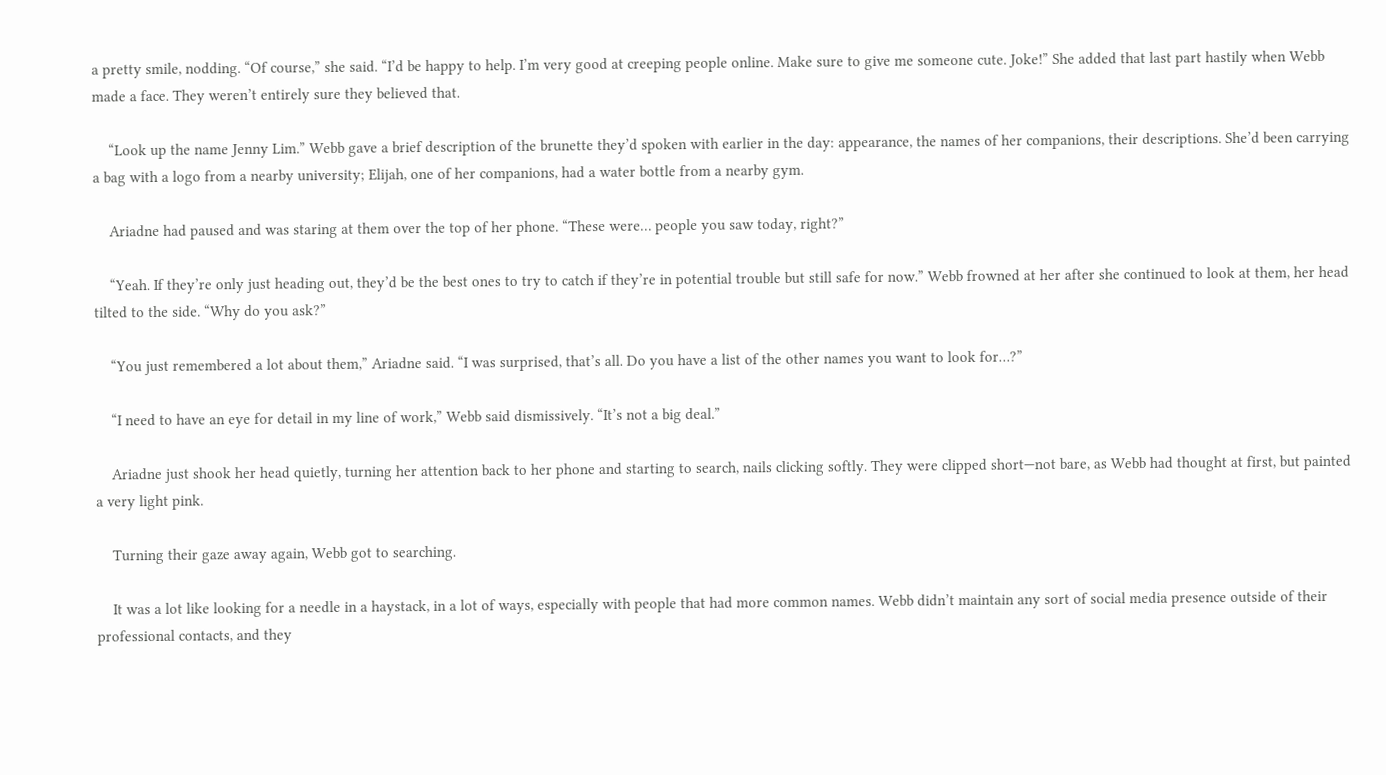a pretty smile, nodding. “Of course,” she said. “I’d be happy to help. I’m very good at creeping people online. Make sure to give me someone cute. Joke!” She added that last part hastily when Webb made a face. They weren’t entirely sure they believed that.

    “Look up the name Jenny Lim.” Webb gave a brief description of the brunette they’d spoken with earlier in the day: appearance, the names of her companions, their descriptions. She’d been carrying a bag with a logo from a nearby university; Elijah, one of her companions, had a water bottle from a nearby gym.

    Ariadne had paused and was staring at them over the top of her phone. “These were… people you saw today, right?”

    “Yeah. If they’re only just heading out, they’d be the best ones to try to catch if they’re in potential trouble but still safe for now.” Webb frowned at her after she continued to look at them, her head tilted to the side. “Why do you ask?”

    “You just remembered a lot about them,” Ariadne said. “I was surprised, that’s all. Do you have a list of the other names you want to look for…?”

    “I need to have an eye for detail in my line of work,” Webb said dismissively. “It’s not a big deal.”

    Ariadne just shook her head quietly, turning her attention back to her phone and starting to search, nails clicking softly. They were clipped short—not bare, as Webb had thought at first, but painted a very light pink.

    Turning their gaze away again, Webb got to searching.

    It was a lot like looking for a needle in a haystack, in a lot of ways, especially with people that had more common names. Webb didn’t maintain any sort of social media presence outside of their professional contacts, and they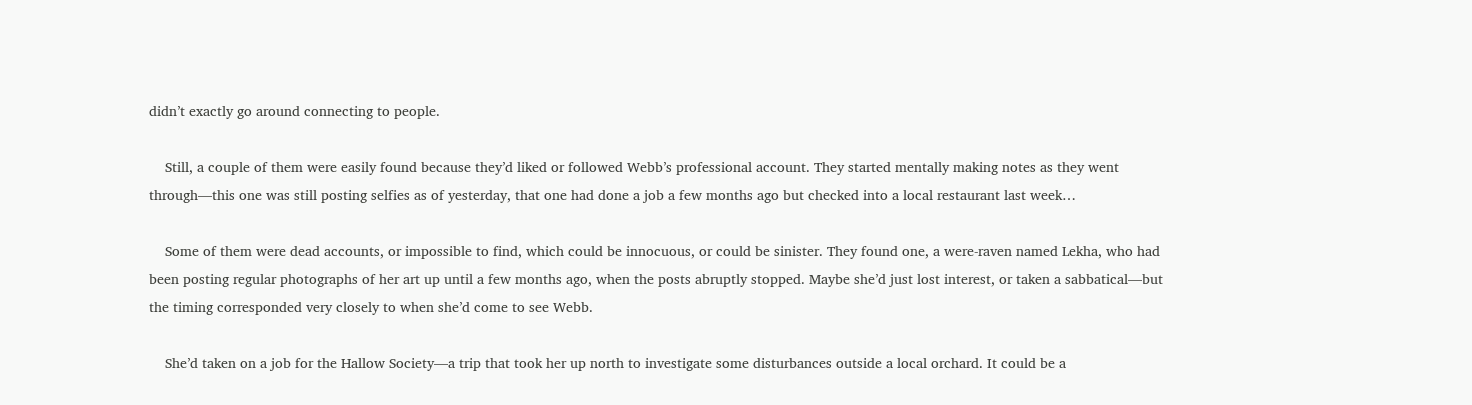didn’t exactly go around connecting to people.

    Still, a couple of them were easily found because they’d liked or followed Webb’s professional account. They started mentally making notes as they went through—this one was still posting selfies as of yesterday, that one had done a job a few months ago but checked into a local restaurant last week…

    Some of them were dead accounts, or impossible to find, which could be innocuous, or could be sinister. They found one, a were-raven named Lekha, who had been posting regular photographs of her art up until a few months ago, when the posts abruptly stopped. Maybe she’d just lost interest, or taken a sabbatical—but the timing corresponded very closely to when she’d come to see Webb.

    She’d taken on a job for the Hallow Society—a trip that took her up north to investigate some disturbances outside a local orchard. It could be a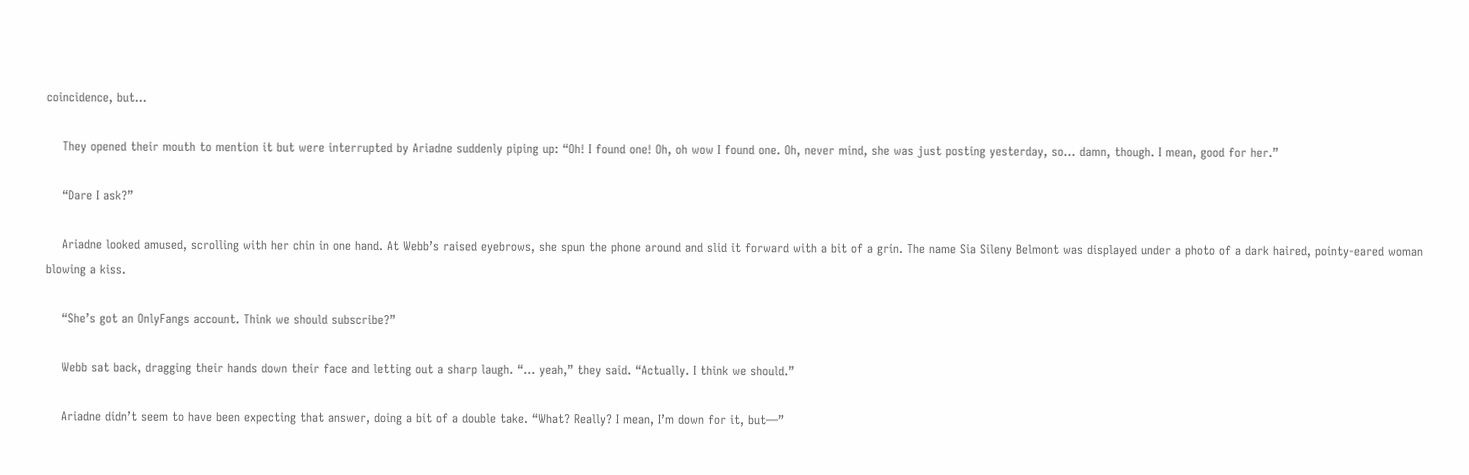coincidence, but…

    They opened their mouth to mention it but were interrupted by Ariadne suddenly piping up: “Oh! I found one! Oh, oh wow I found one. Oh, never mind, she was just posting yesterday, so… damn, though. I mean, good for her.”

    “Dare I ask?”

    Ariadne looked amused, scrolling with her chin in one hand. At Webb’s raised eyebrows, she spun the phone around and slid it forward with a bit of a grin. The name Sia Sileny Belmont was displayed under a photo of a dark haired, pointy-eared woman blowing a kiss.

    “She’s got an OnlyFangs account. Think we should subscribe?”

    Webb sat back, dragging their hands down their face and letting out a sharp laugh. “… yeah,” they said. “Actually. I think we should.”

    Ariadne didn’t seem to have been expecting that answer, doing a bit of a double take. “What? Really? I mean, I’m down for it, but—”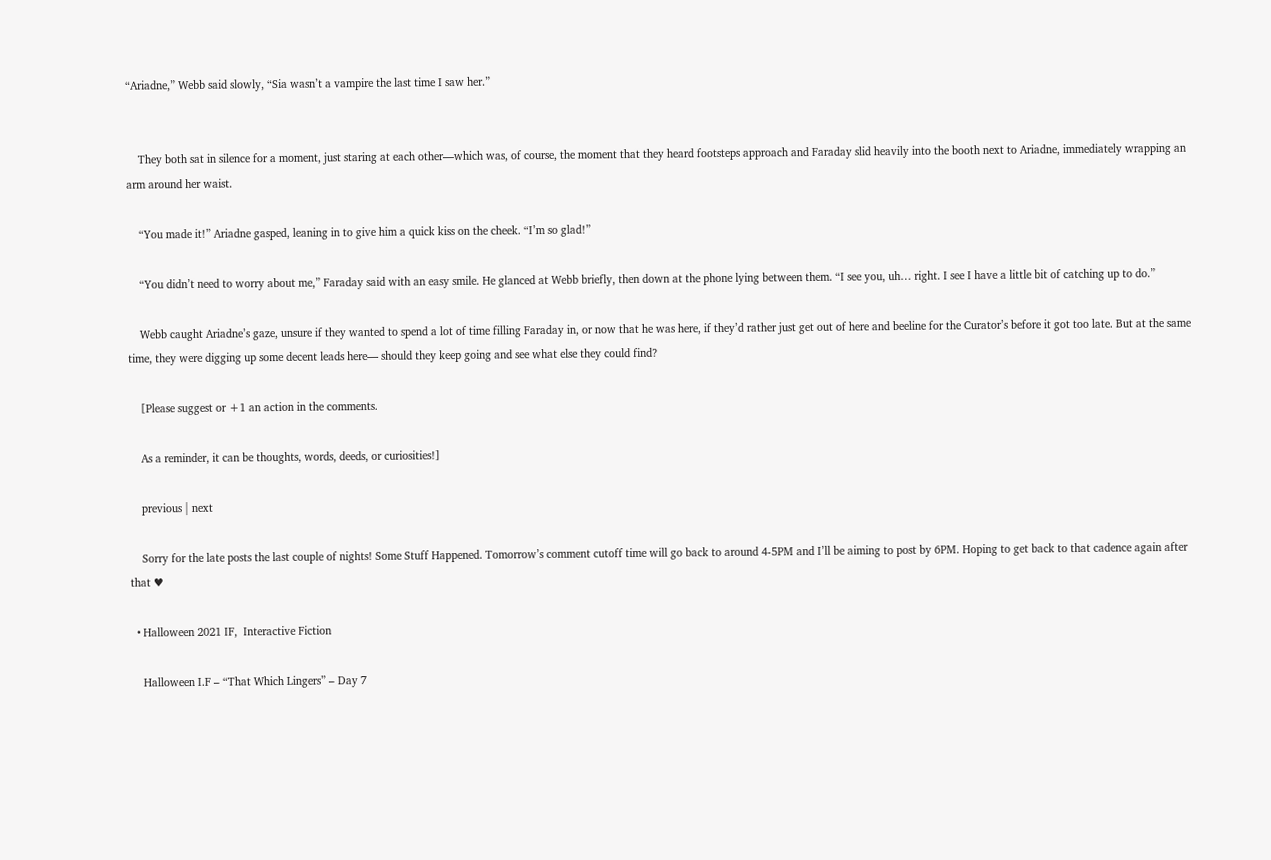“Ariadne,” Webb said slowly, “Sia wasn’t a vampire the last time I saw her.”


    They both sat in silence for a moment, just staring at each other—which was, of course, the moment that they heard footsteps approach and Faraday slid heavily into the booth next to Ariadne, immediately wrapping an arm around her waist.

    “You made it!” Ariadne gasped, leaning in to give him a quick kiss on the cheek. “I’m so glad!”

    “You didn’t need to worry about me,” Faraday said with an easy smile. He glanced at Webb briefly, then down at the phone lying between them. “I see you, uh… right. I see I have a little bit of catching up to do.”

    Webb caught Ariadne’s gaze, unsure if they wanted to spend a lot of time filling Faraday in, or now that he was here, if they’d rather just get out of here and beeline for the Curator’s before it got too late. But at the same time, they were digging up some decent leads here— should they keep going and see what else they could find?

    [Please suggest or +1 an action in the comments.

    As a reminder, it can be thoughts, words, deeds, or curiosities!]

    previous | next

    Sorry for the late posts the last couple of nights! Some Stuff Happened. Tomorrow’s comment cutoff time will go back to around 4-5PM and I’ll be aiming to post by 6PM. Hoping to get back to that cadence again after that ♥

  • Halloween 2021 IF,  Interactive Fiction

    Halloween I.F – “That Which Lingers” – Day 7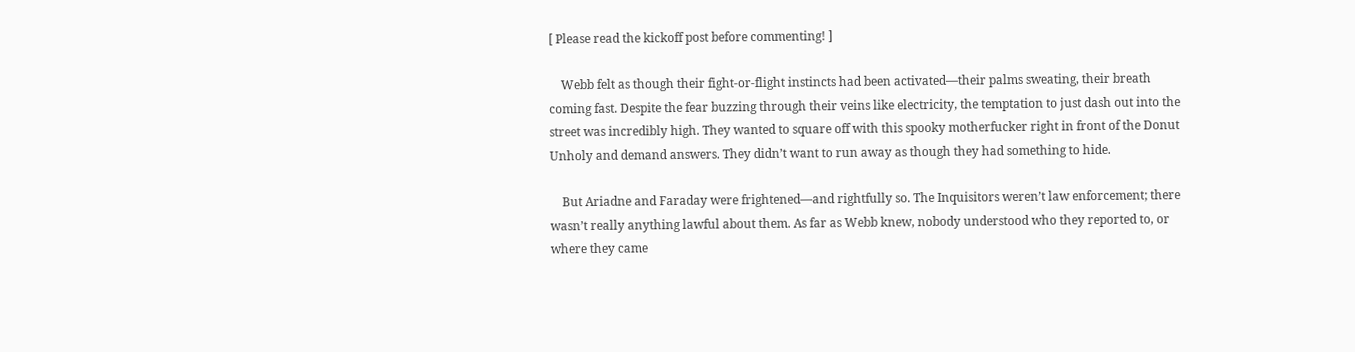[ Please read the kickoff post before commenting! ]

    Webb felt as though their fight-or-flight instincts had been activated—their palms sweating, their breath coming fast. Despite the fear buzzing through their veins like electricity, the temptation to just dash out into the street was incredibly high. They wanted to square off with this spooky motherfucker right in front of the Donut Unholy and demand answers. They didn’t want to run away as though they had something to hide.

    But Ariadne and Faraday were frightened—and rightfully so. The Inquisitors weren’t law enforcement; there wasn’t really anything lawful about them. As far as Webb knew, nobody understood who they reported to, or where they came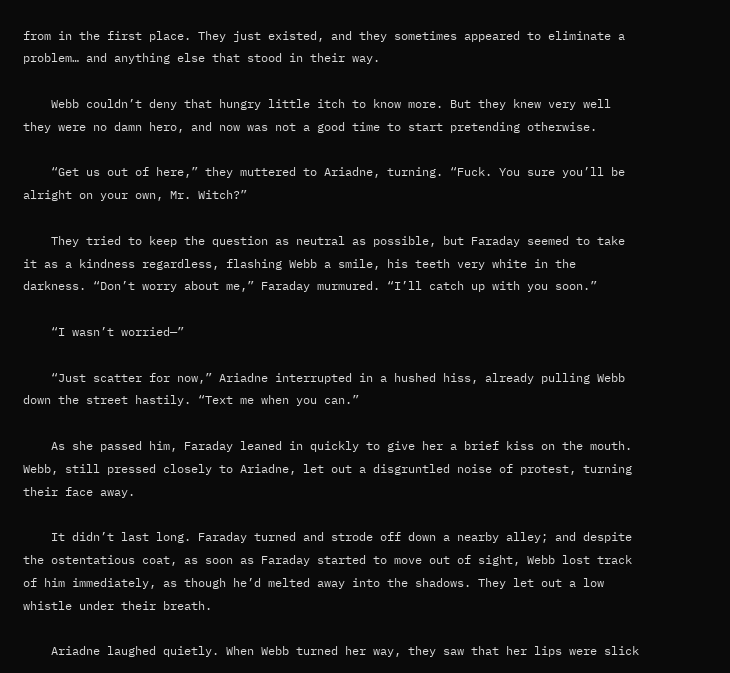from in the first place. They just existed, and they sometimes appeared to eliminate a problem… and anything else that stood in their way.

    Webb couldn’t deny that hungry little itch to know more. But they knew very well they were no damn hero, and now was not a good time to start pretending otherwise.

    “Get us out of here,” they muttered to Ariadne, turning. “Fuck. You sure you’ll be alright on your own, Mr. Witch?”

    They tried to keep the question as neutral as possible, but Faraday seemed to take it as a kindness regardless, flashing Webb a smile, his teeth very white in the darkness. “Don’t worry about me,” Faraday murmured. “I’ll catch up with you soon.”

    “I wasn’t worried—”

    “Just scatter for now,” Ariadne interrupted in a hushed hiss, already pulling Webb down the street hastily. “Text me when you can.”

    As she passed him, Faraday leaned in quickly to give her a brief kiss on the mouth. Webb, still pressed closely to Ariadne, let out a disgruntled noise of protest, turning their face away.

    It didn’t last long. Faraday turned and strode off down a nearby alley; and despite the ostentatious coat, as soon as Faraday started to move out of sight, Webb lost track of him immediately, as though he’d melted away into the shadows. They let out a low whistle under their breath.

    Ariadne laughed quietly. When Webb turned her way, they saw that her lips were slick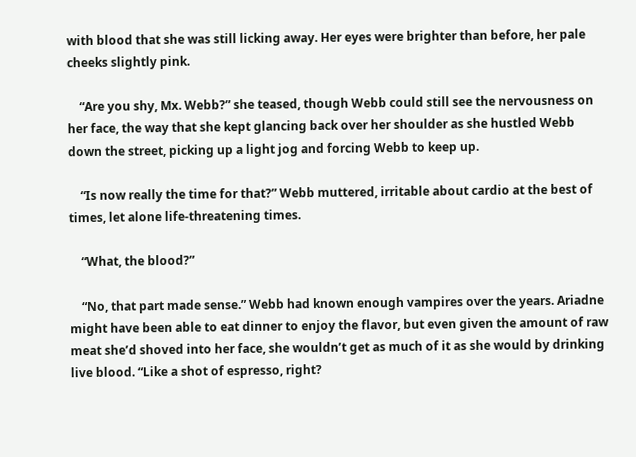with blood that she was still licking away. Her eyes were brighter than before, her pale cheeks slightly pink.

    “Are you shy, Mx. Webb?” she teased, though Webb could still see the nervousness on her face, the way that she kept glancing back over her shoulder as she hustled Webb down the street, picking up a light jog and forcing Webb to keep up.

    “Is now really the time for that?” Webb muttered, irritable about cardio at the best of times, let alone life-threatening times.

    “What, the blood?”

    “No, that part made sense.” Webb had known enough vampires over the years. Ariadne might have been able to eat dinner to enjoy the flavor, but even given the amount of raw meat she’d shoved into her face, she wouldn’t get as much of it as she would by drinking live blood. “Like a shot of espresso, right?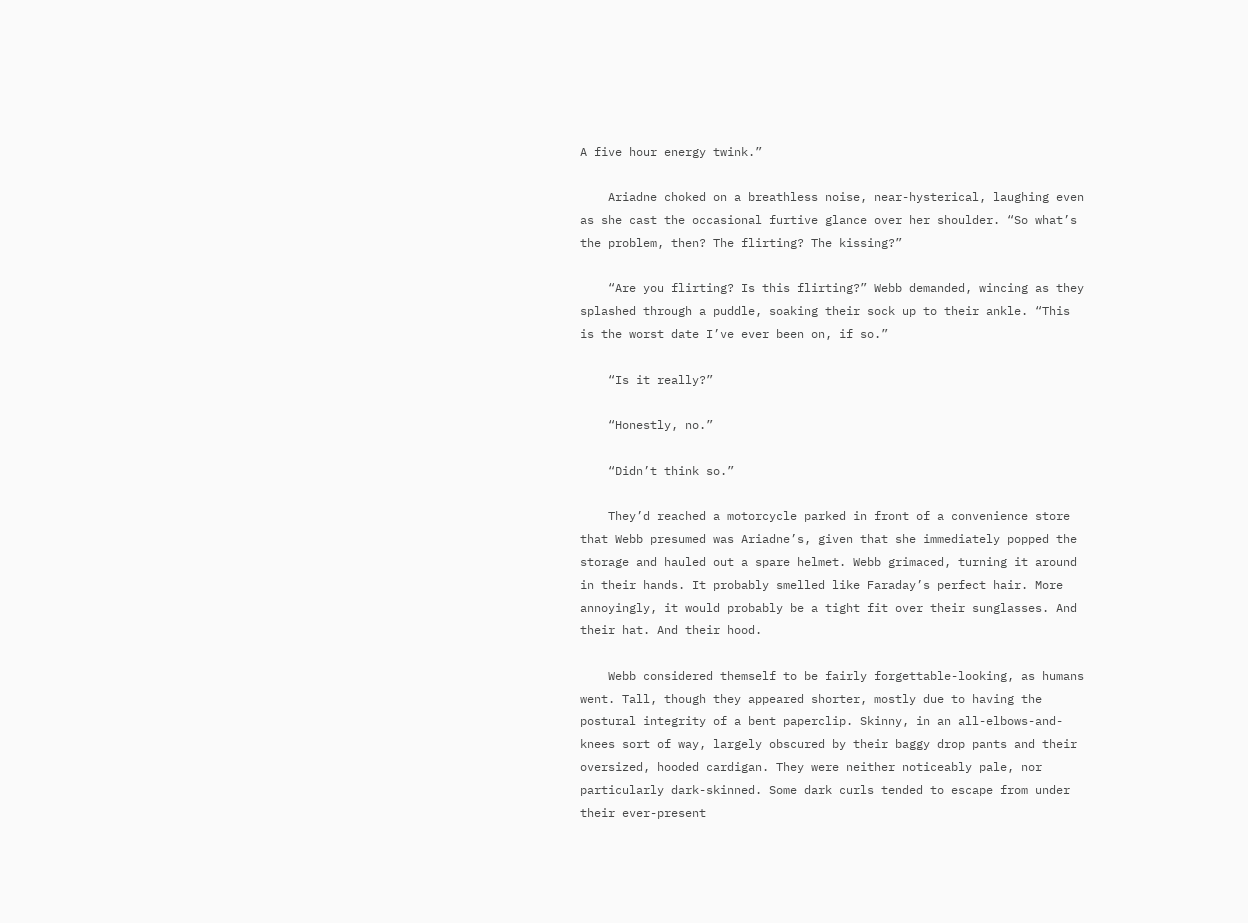A five hour energy twink.”

    Ariadne choked on a breathless noise, near-hysterical, laughing even as she cast the occasional furtive glance over her shoulder. “So what’s the problem, then? The flirting? The kissing?”

    “Are you flirting? Is this flirting?” Webb demanded, wincing as they splashed through a puddle, soaking their sock up to their ankle. “This is the worst date I’ve ever been on, if so.”

    “Is it really?”

    “Honestly, no.”

    “Didn’t think so.”

    They’d reached a motorcycle parked in front of a convenience store that Webb presumed was Ariadne’s, given that she immediately popped the storage and hauled out a spare helmet. Webb grimaced, turning it around in their hands. It probably smelled like Faraday’s perfect hair. More annoyingly, it would probably be a tight fit over their sunglasses. And their hat. And their hood.

    Webb considered themself to be fairly forgettable-looking, as humans went. Tall, though they appeared shorter, mostly due to having the postural integrity of a bent paperclip. Skinny, in an all-elbows-and-knees sort of way, largely obscured by their baggy drop pants and their oversized, hooded cardigan. They were neither noticeably pale, nor particularly dark-skinned. Some dark curls tended to escape from under their ever-present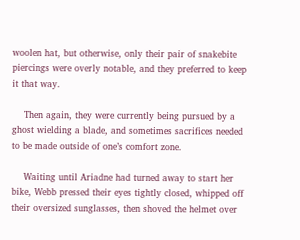woolen hat, but otherwise, only their pair of snakebite piercings were overly notable, and they preferred to keep it that way.

    Then again, they were currently being pursued by a ghost wielding a blade, and sometimes sacrifices needed to be made outside of one’s comfort zone.

    Waiting until Ariadne had turned away to start her bike, Webb pressed their eyes tightly closed, whipped off their oversized sunglasses, then shoved the helmet over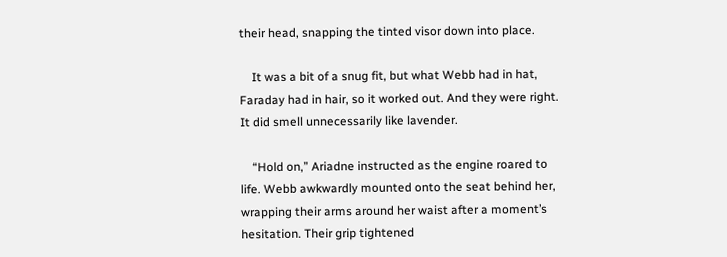their head, snapping the tinted visor down into place.

    It was a bit of a snug fit, but what Webb had in hat, Faraday had in hair, so it worked out. And they were right. It did smell unnecessarily like lavender.

    “Hold on,” Ariadne instructed as the engine roared to life. Webb awkwardly mounted onto the seat behind her, wrapping their arms around her waist after a moment’s hesitation. Their grip tightened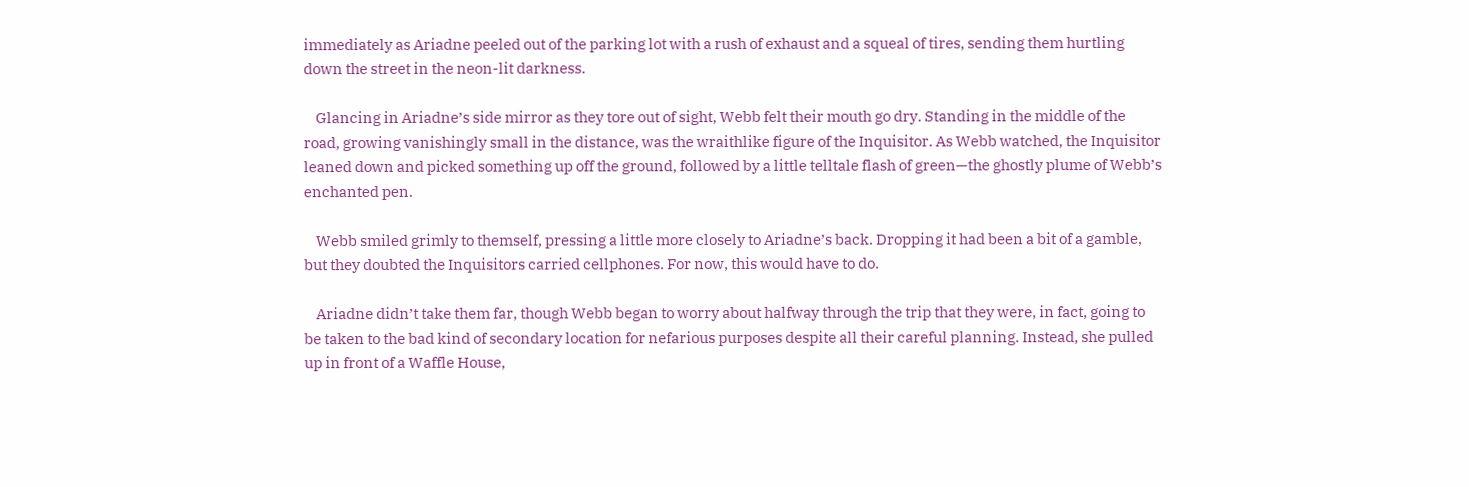immediately as Ariadne peeled out of the parking lot with a rush of exhaust and a squeal of tires, sending them hurtling down the street in the neon-lit darkness.

    Glancing in Ariadne’s side mirror as they tore out of sight, Webb felt their mouth go dry. Standing in the middle of the road, growing vanishingly small in the distance, was the wraithlike figure of the Inquisitor. As Webb watched, the Inquisitor leaned down and picked something up off the ground, followed by a little telltale flash of green—the ghostly plume of Webb’s enchanted pen.

    Webb smiled grimly to themself, pressing a little more closely to Ariadne’s back. Dropping it had been a bit of a gamble, but they doubted the Inquisitors carried cellphones. For now, this would have to do.

    Ariadne didn’t take them far, though Webb began to worry about halfway through the trip that they were, in fact, going to be taken to the bad kind of secondary location for nefarious purposes despite all their careful planning. Instead, she pulled up in front of a Waffle House,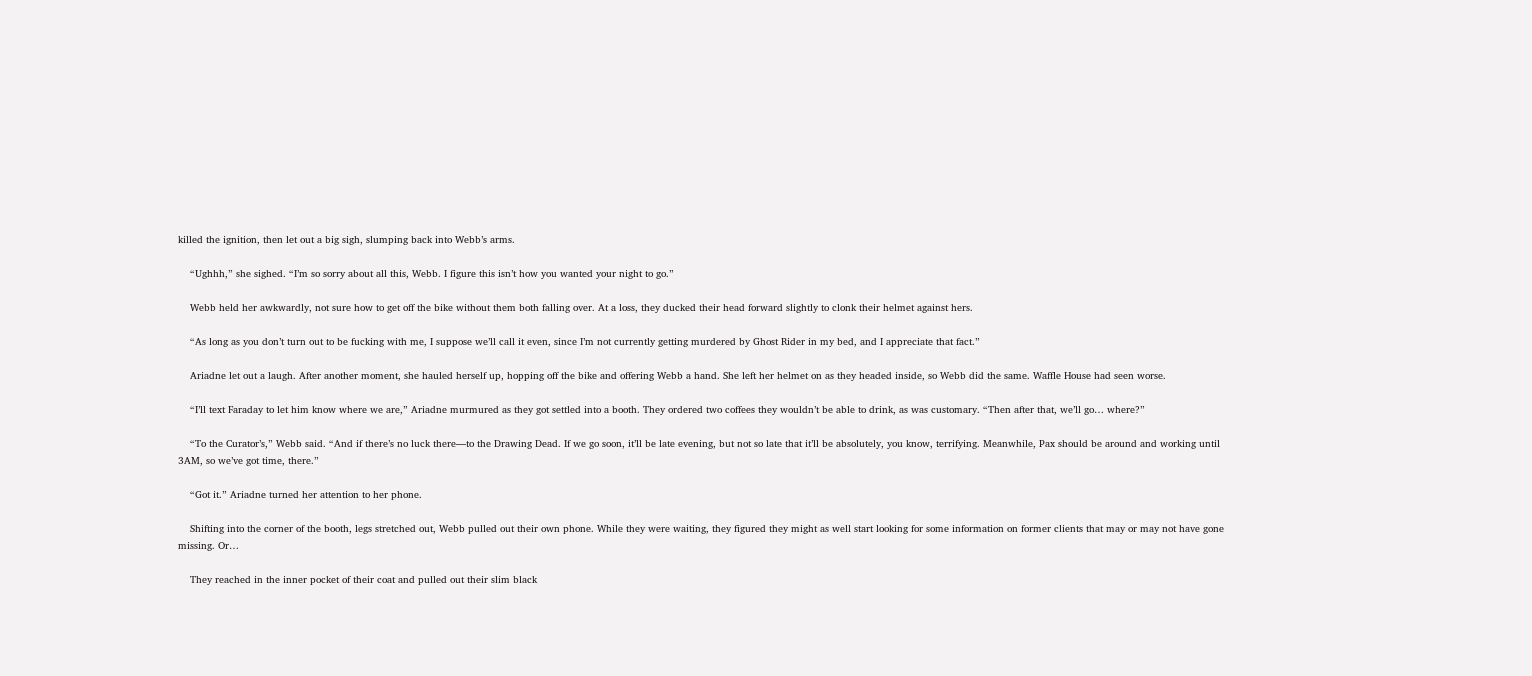killed the ignition, then let out a big sigh, slumping back into Webb’s arms.

    “Ughhh,” she sighed. “I’m so sorry about all this, Webb. I figure this isn’t how you wanted your night to go.”

    Webb held her awkwardly, not sure how to get off the bike without them both falling over. At a loss, they ducked their head forward slightly to clonk their helmet against hers.

    “As long as you don’t turn out to be fucking with me, I suppose we’ll call it even, since I’m not currently getting murdered by Ghost Rider in my bed, and I appreciate that fact.”

    Ariadne let out a laugh. After another moment, she hauled herself up, hopping off the bike and offering Webb a hand. She left her helmet on as they headed inside, so Webb did the same. Waffle House had seen worse.

    “I’ll text Faraday to let him know where we are,” Ariadne murmured as they got settled into a booth. They ordered two coffees they wouldn’t be able to drink, as was customary. “Then after that, we’ll go… where?”

    “To the Curator’s,” Webb said. “And if there’s no luck there—to the Drawing Dead. If we go soon, it’ll be late evening, but not so late that it’ll be absolutely, you know, terrifying. Meanwhile, Pax should be around and working until 3AM, so we’ve got time, there.”

    “Got it.” Ariadne turned her attention to her phone.

    Shifting into the corner of the booth, legs stretched out, Webb pulled out their own phone. While they were waiting, they figured they might as well start looking for some information on former clients that may or may not have gone missing. Or…

    They reached in the inner pocket of their coat and pulled out their slim black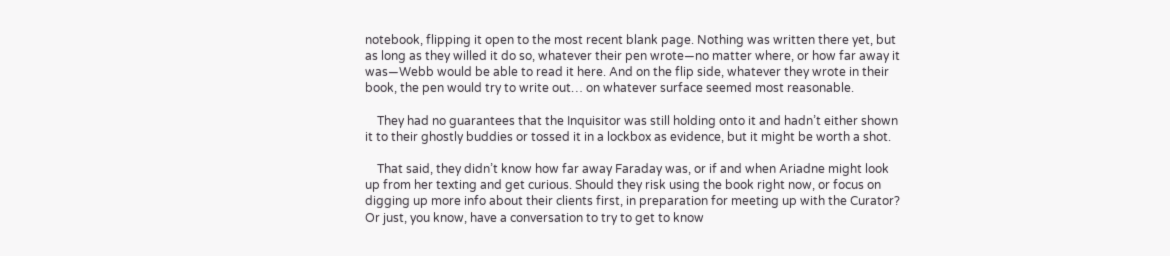notebook, flipping it open to the most recent blank page. Nothing was written there yet, but as long as they willed it do so, whatever their pen wrote—no matter where, or how far away it was—Webb would be able to read it here. And on the flip side, whatever they wrote in their book, the pen would try to write out… on whatever surface seemed most reasonable.

    They had no guarantees that the Inquisitor was still holding onto it and hadn’t either shown it to their ghostly buddies or tossed it in a lockbox as evidence, but it might be worth a shot.

    That said, they didn’t know how far away Faraday was, or if and when Ariadne might look up from her texting and get curious. Should they risk using the book right now, or focus on digging up more info about their clients first, in preparation for meeting up with the Curator? Or just, you know, have a conversation to try to get to know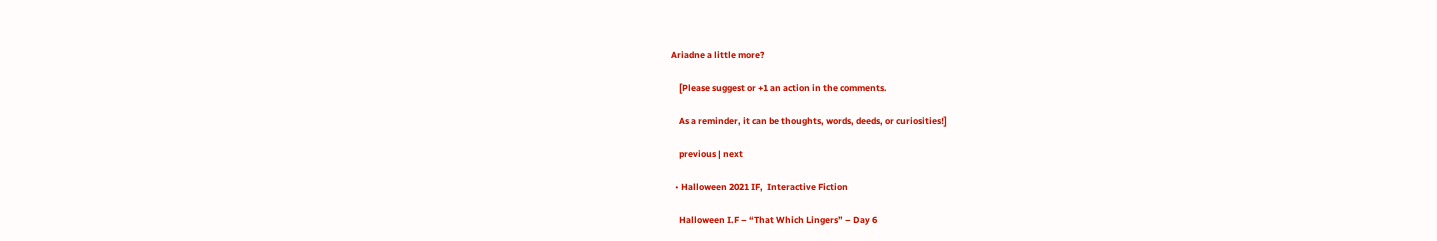Ariadne a little more?

    [Please suggest or +1 an action in the comments.

    As a reminder, it can be thoughts, words, deeds, or curiosities!]

    previous | next

  • Halloween 2021 IF,  Interactive Fiction

    Halloween I.F – “That Which Lingers” – Day 6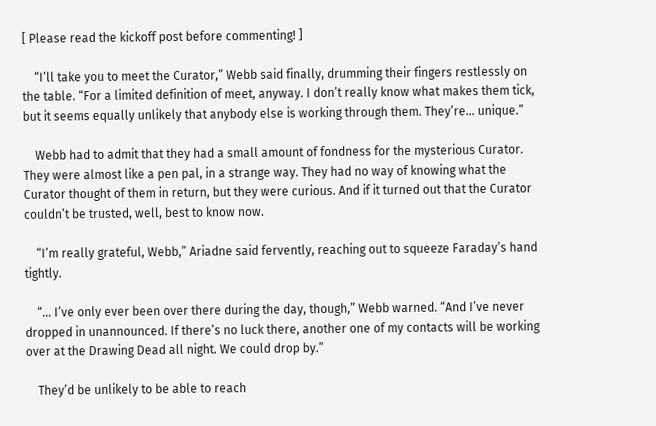[ Please read the kickoff post before commenting! ]

    “I’ll take you to meet the Curator,” Webb said finally, drumming their fingers restlessly on the table. “For a limited definition of meet, anyway. I don’t really know what makes them tick, but it seems equally unlikely that anybody else is working through them. They’re… unique.”

    Webb had to admit that they had a small amount of fondness for the mysterious Curator. They were almost like a pen pal, in a strange way. They had no way of knowing what the Curator thought of them in return, but they were curious. And if it turned out that the Curator couldn’t be trusted, well, best to know now.

    “I’m really grateful, Webb,” Ariadne said fervently, reaching out to squeeze Faraday’s hand tightly.

    “… I’ve only ever been over there during the day, though,” Webb warned. “And I’ve never dropped in unannounced. If there’s no luck there, another one of my contacts will be working over at the Drawing Dead all night. We could drop by.”

    They’d be unlikely to be able to reach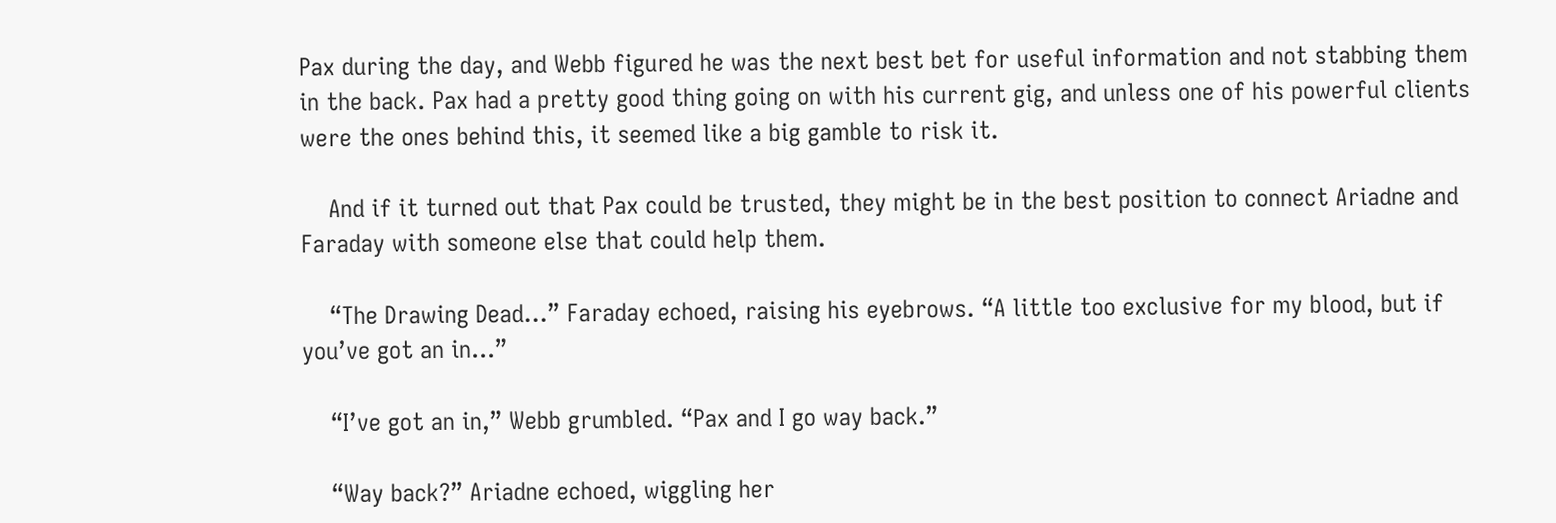Pax during the day, and Webb figured he was the next best bet for useful information and not stabbing them in the back. Pax had a pretty good thing going on with his current gig, and unless one of his powerful clients were the ones behind this, it seemed like a big gamble to risk it.

    And if it turned out that Pax could be trusted, they might be in the best position to connect Ariadne and Faraday with someone else that could help them.

    “The Drawing Dead…” Faraday echoed, raising his eyebrows. “A little too exclusive for my blood, but if you’ve got an in…”

    “I’ve got an in,” Webb grumbled. “Pax and I go way back.”

    “Way back?” Ariadne echoed, wiggling her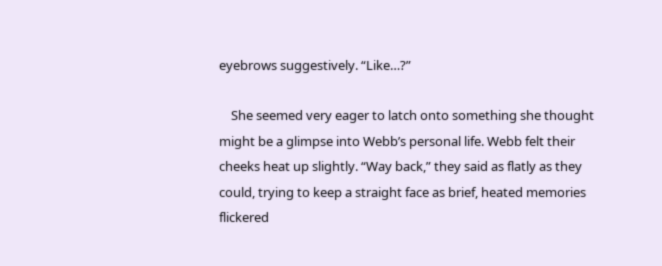eyebrows suggestively. “Like…?”

    She seemed very eager to latch onto something she thought might be a glimpse into Webb’s personal life. Webb felt their cheeks heat up slightly. “Way back,” they said as flatly as they could, trying to keep a straight face as brief, heated memories flickered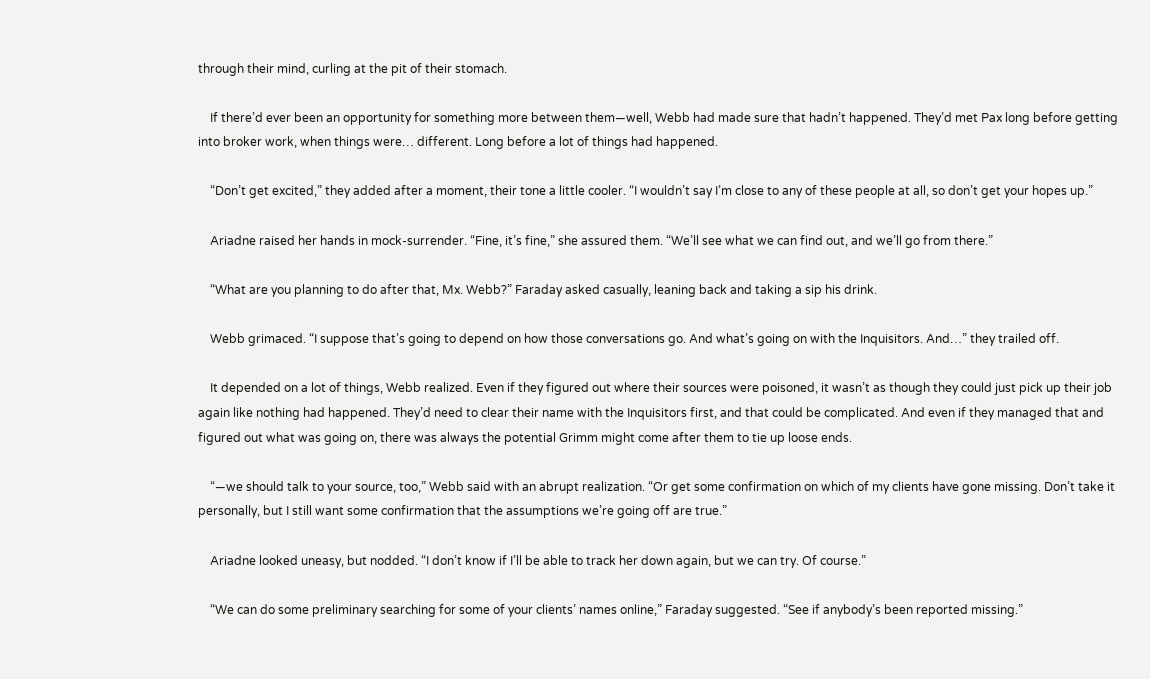through their mind, curling at the pit of their stomach.

    If there’d ever been an opportunity for something more between them—well, Webb had made sure that hadn’t happened. They’d met Pax long before getting into broker work, when things were… different. Long before a lot of things had happened.

    “Don’t get excited,” they added after a moment, their tone a little cooler. “I wouldn’t say I’m close to any of these people at all, so don’t get your hopes up.”

    Ariadne raised her hands in mock-surrender. “Fine, it’s fine,” she assured them. “We’ll see what we can find out, and we’ll go from there.”

    “What are you planning to do after that, Mx. Webb?” Faraday asked casually, leaning back and taking a sip his drink.

    Webb grimaced. “I suppose that’s going to depend on how those conversations go. And what’s going on with the Inquisitors. And…” they trailed off.

    It depended on a lot of things, Webb realized. Even if they figured out where their sources were poisoned, it wasn’t as though they could just pick up their job again like nothing had happened. They’d need to clear their name with the Inquisitors first, and that could be complicated. And even if they managed that and figured out what was going on, there was always the potential Grimm might come after them to tie up loose ends.

    “—we should talk to your source, too,” Webb said with an abrupt realization. “Or get some confirmation on which of my clients have gone missing. Don’t take it personally, but I still want some confirmation that the assumptions we’re going off are true.”

    Ariadne looked uneasy, but nodded. “I don’t know if I’ll be able to track her down again, but we can try. Of course.”

    “We can do some preliminary searching for some of your clients’ names online,” Faraday suggested. “See if anybody’s been reported missing.”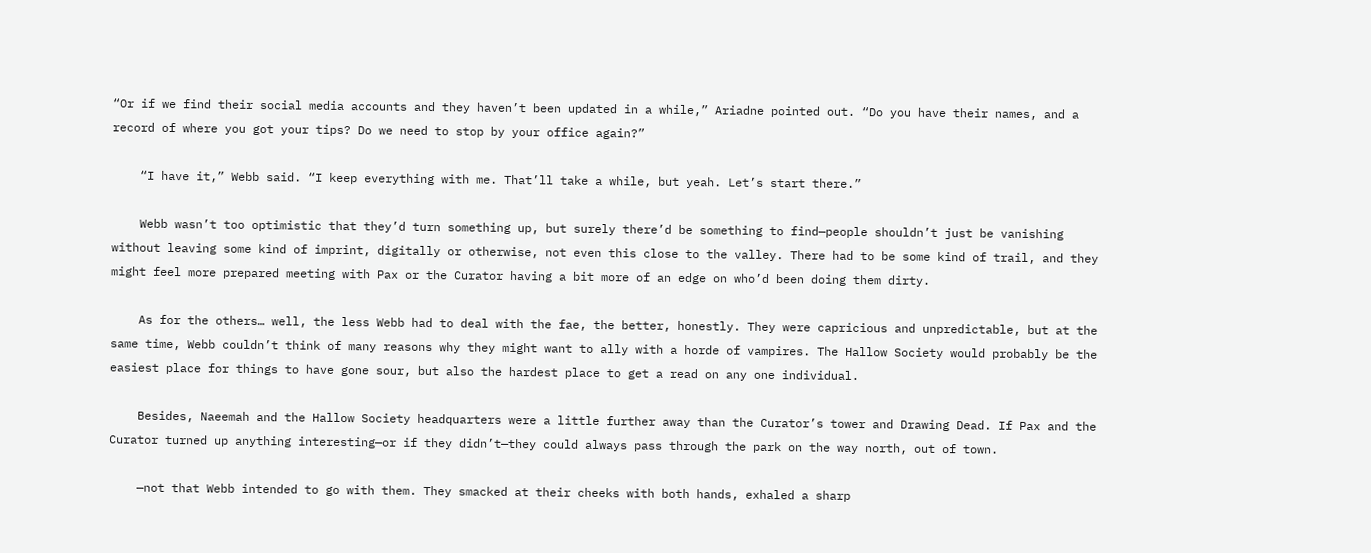“Or if we find their social media accounts and they haven’t been updated in a while,” Ariadne pointed out. “Do you have their names, and a record of where you got your tips? Do we need to stop by your office again?”

    “I have it,” Webb said. “I keep everything with me. That’ll take a while, but yeah. Let’s start there.”

    Webb wasn’t too optimistic that they’d turn something up, but surely there’d be something to find—people shouldn’t just be vanishing without leaving some kind of imprint, digitally or otherwise, not even this close to the valley. There had to be some kind of trail, and they might feel more prepared meeting with Pax or the Curator having a bit more of an edge on who’d been doing them dirty.

    As for the others… well, the less Webb had to deal with the fae, the better, honestly. They were capricious and unpredictable, but at the same time, Webb couldn’t think of many reasons why they might want to ally with a horde of vampires. The Hallow Society would probably be the easiest place for things to have gone sour, but also the hardest place to get a read on any one individual.

    Besides, Naeemah and the Hallow Society headquarters were a little further away than the Curator’s tower and Drawing Dead. If Pax and the Curator turned up anything interesting—or if they didn’t—they could always pass through the park on the way north, out of town.

    —not that Webb intended to go with them. They smacked at their cheeks with both hands, exhaled a sharp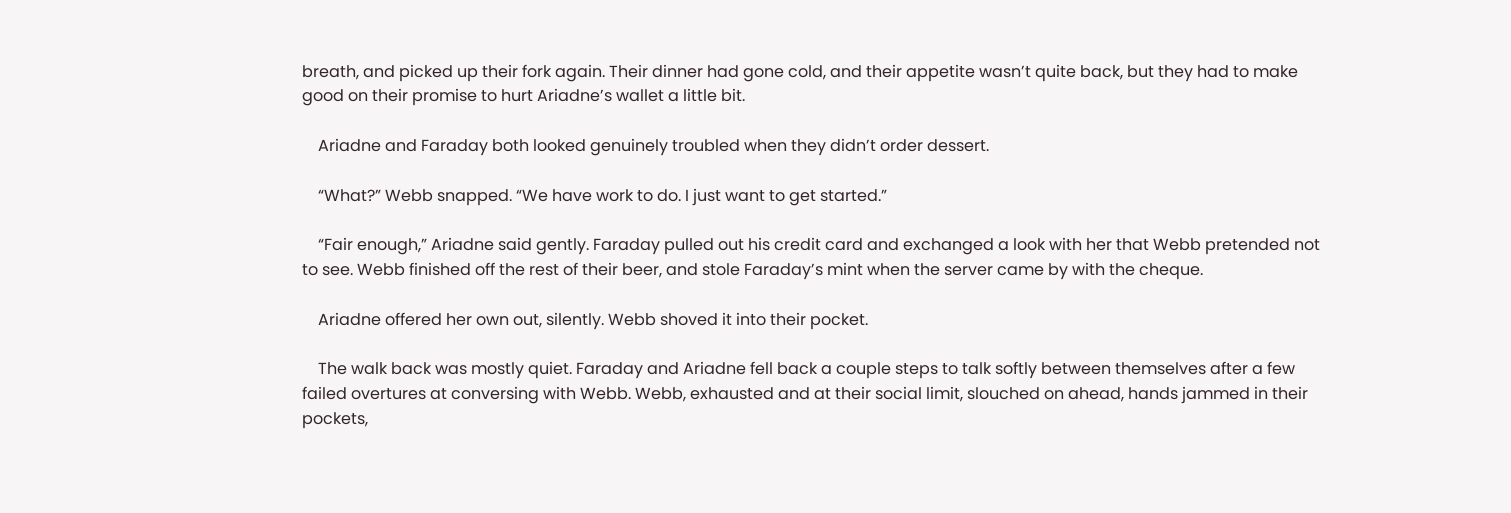breath, and picked up their fork again. Their dinner had gone cold, and their appetite wasn’t quite back, but they had to make good on their promise to hurt Ariadne’s wallet a little bit.

    Ariadne and Faraday both looked genuinely troubled when they didn’t order dessert.

    “What?” Webb snapped. “We have work to do. I just want to get started.”

    “Fair enough,” Ariadne said gently. Faraday pulled out his credit card and exchanged a look with her that Webb pretended not to see. Webb finished off the rest of their beer, and stole Faraday’s mint when the server came by with the cheque.

    Ariadne offered her own out, silently. Webb shoved it into their pocket.

    The walk back was mostly quiet. Faraday and Ariadne fell back a couple steps to talk softly between themselves after a few failed overtures at conversing with Webb. Webb, exhausted and at their social limit, slouched on ahead, hands jammed in their pockets,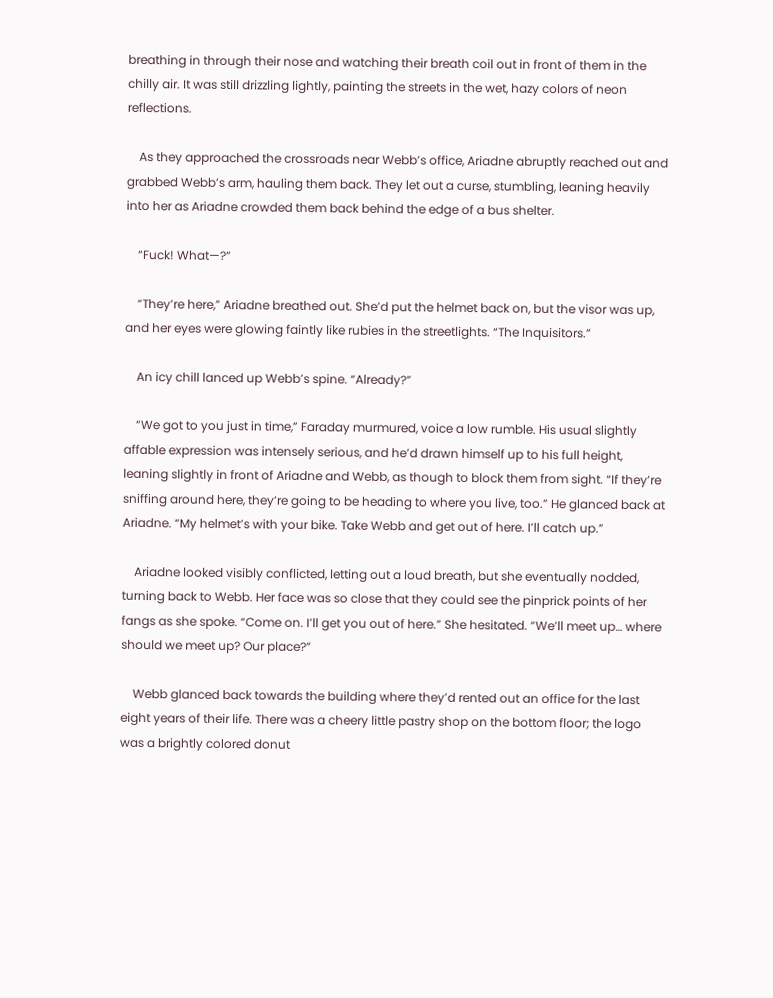breathing in through their nose and watching their breath coil out in front of them in the chilly air. It was still drizzling lightly, painting the streets in the wet, hazy colors of neon reflections.

    As they approached the crossroads near Webb’s office, Ariadne abruptly reached out and grabbed Webb’s arm, hauling them back. They let out a curse, stumbling, leaning heavily into her as Ariadne crowded them back behind the edge of a bus shelter.

    “Fuck! What—?”

    “They’re here,” Ariadne breathed out. She’d put the helmet back on, but the visor was up, and her eyes were glowing faintly like rubies in the streetlights. “The Inquisitors.”

    An icy chill lanced up Webb’s spine. “Already?”

    “We got to you just in time,” Faraday murmured, voice a low rumble. His usual slightly affable expression was intensely serious, and he’d drawn himself up to his full height, leaning slightly in front of Ariadne and Webb, as though to block them from sight. “If they’re sniffing around here, they’re going to be heading to where you live, too.” He glanced back at Ariadne. “My helmet’s with your bike. Take Webb and get out of here. I’ll catch up.”

    Ariadne looked visibly conflicted, letting out a loud breath, but she eventually nodded, turning back to Webb. Her face was so close that they could see the pinprick points of her fangs as she spoke. “Come on. I’ll get you out of here.” She hesitated. “We’ll meet up… where should we meet up? Our place?”

    Webb glanced back towards the building where they’d rented out an office for the last eight years of their life. There was a cheery little pastry shop on the bottom floor; the logo was a brightly colored donut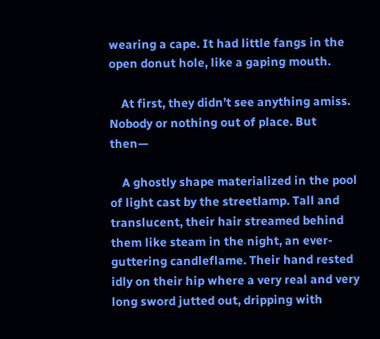wearing a cape. It had little fangs in the open donut hole, like a gaping mouth.

    At first, they didn’t see anything amiss. Nobody or nothing out of place. But then—

    A ghostly shape materialized in the pool of light cast by the streetlamp. Tall and translucent, their hair streamed behind them like steam in the night, an ever-guttering candleflame. Their hand rested idly on their hip where a very real and very long sword jutted out, dripping with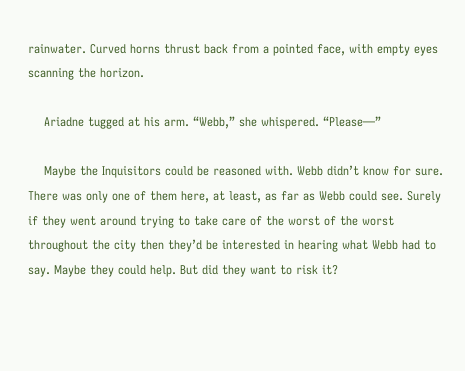rainwater. Curved horns thrust back from a pointed face, with empty eyes scanning the horizon.

    Ariadne tugged at his arm. “Webb,” she whispered. “Please—”

    Maybe the Inquisitors could be reasoned with. Webb didn’t know for sure. There was only one of them here, at least, as far as Webb could see. Surely if they went around trying to take care of the worst of the worst throughout the city then they’d be interested in hearing what Webb had to say. Maybe they could help. But did they want to risk it?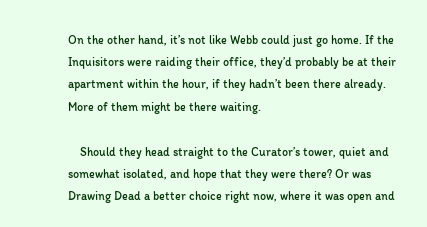On the other hand, it’s not like Webb could just go home. If the Inquisitors were raiding their office, they’d probably be at their apartment within the hour, if they hadn’t been there already. More of them might be there waiting.

    Should they head straight to the Curator’s tower, quiet and somewhat isolated, and hope that they were there? Or was Drawing Dead a better choice right now, where it was open and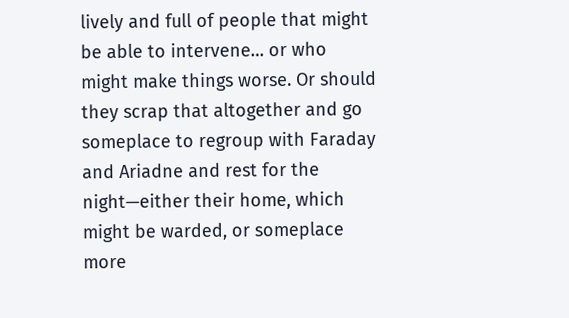lively and full of people that might be able to intervene… or who might make things worse. Or should they scrap that altogether and go someplace to regroup with Faraday and Ariadne and rest for the night—either their home, which might be warded, or someplace more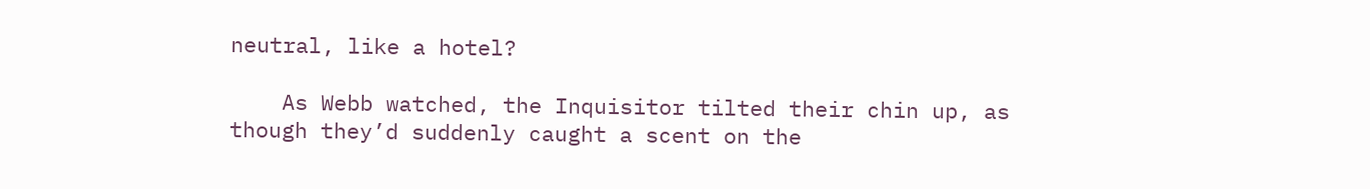neutral, like a hotel?

    As Webb watched, the Inquisitor tilted their chin up, as though they’d suddenly caught a scent on the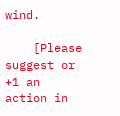wind.

    [Please suggest or +1 an action in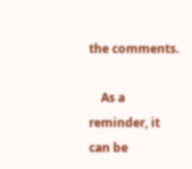the comments.

    As a reminder, it can be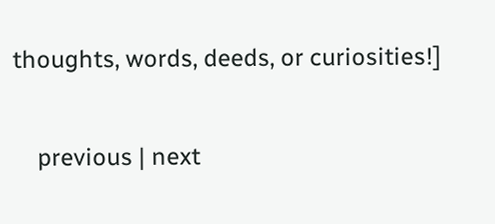thoughts, words, deeds, or curiosities!]

    previous | next